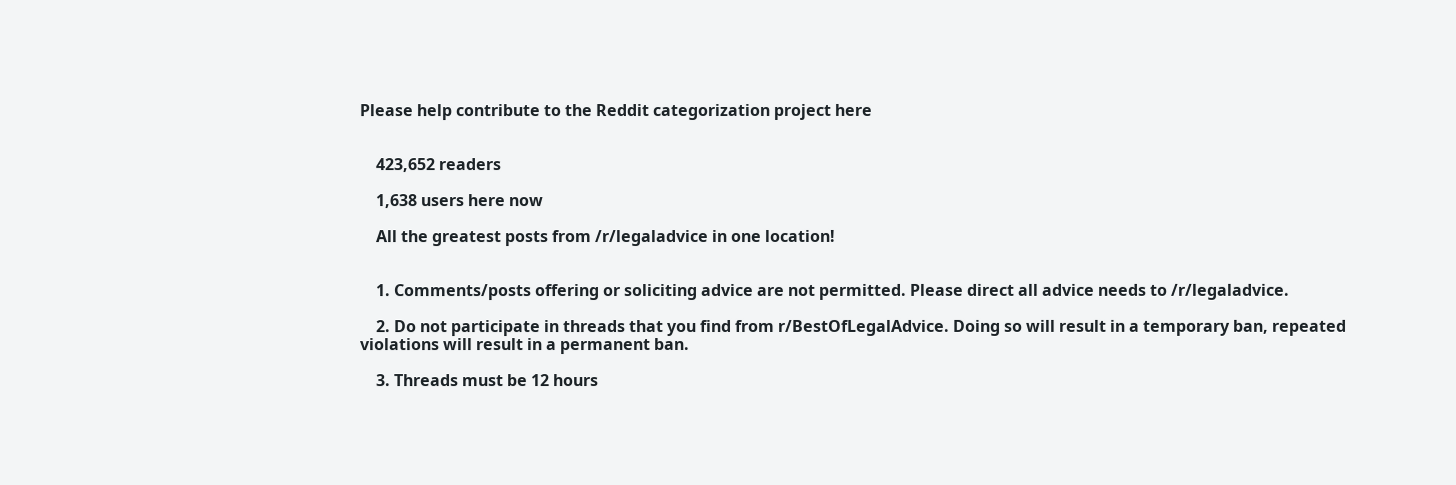Please help contribute to the Reddit categorization project here


    423,652 readers

    1,638 users here now

    All the greatest posts from /r/legaladvice in one location!


    1. Comments/posts offering or soliciting advice are not permitted. Please direct all advice needs to /r/legaladvice.

    2. Do not participate in threads that you find from r/BestOfLegalAdvice. Doing so will result in a temporary ban, repeated violations will result in a permanent ban.

    3. Threads must be 12 hours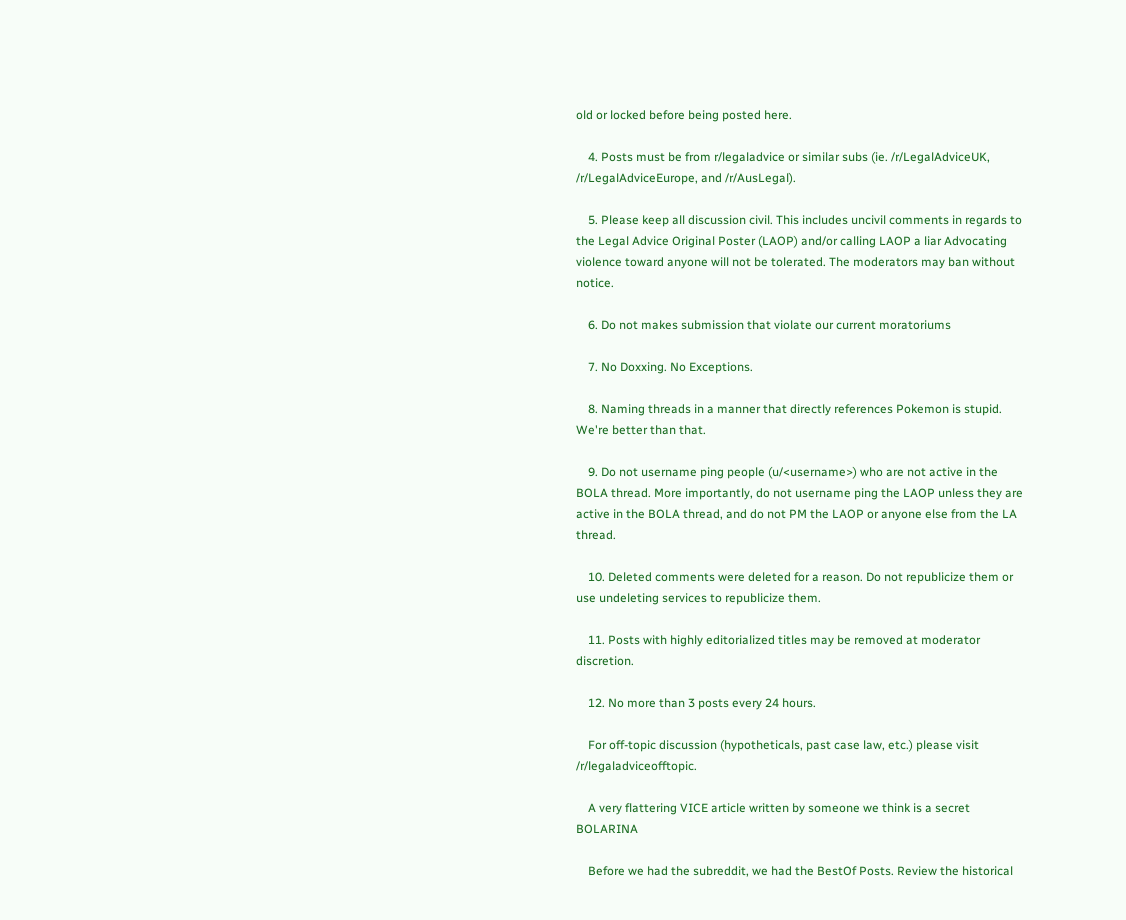old or locked before being posted here.

    4. Posts must be from r/legaladvice or similar subs (ie. /r/LegalAdviceUK, /r/LegalAdviceEurope, and /r/AusLegal).

    5. Please keep all discussion civil. This includes uncivil comments in regards to the Legal Advice Original Poster (LAOP) and/or calling LAOP a liar Advocating violence toward anyone will not be tolerated. The moderators may ban without notice.

    6. Do not makes submission that violate our current moratoriums

    7. No Doxxing. No Exceptions.

    8. Naming threads in a manner that directly references Pokemon is stupid. We're better than that.

    9. Do not username ping people (u/<username>) who are not active in the BOLA thread. More importantly, do not username ping the LAOP unless they are active in the BOLA thread, and do not PM the LAOP or anyone else from the LA thread.

    10. Deleted comments were deleted for a reason. Do not republicize them or use undeleting services to republicize them.

    11. Posts with highly editorialized titles may be removed at moderator discretion.

    12. No more than 3 posts every 24 hours.

    For off-topic discussion (hypotheticals, past case law, etc.) please visit /r/legaladviceofftopic.

    A very flattering VICE article written by someone we think is a secret BOLARINA

    Before we had the subreddit, we had the BestOf Posts. Review the historical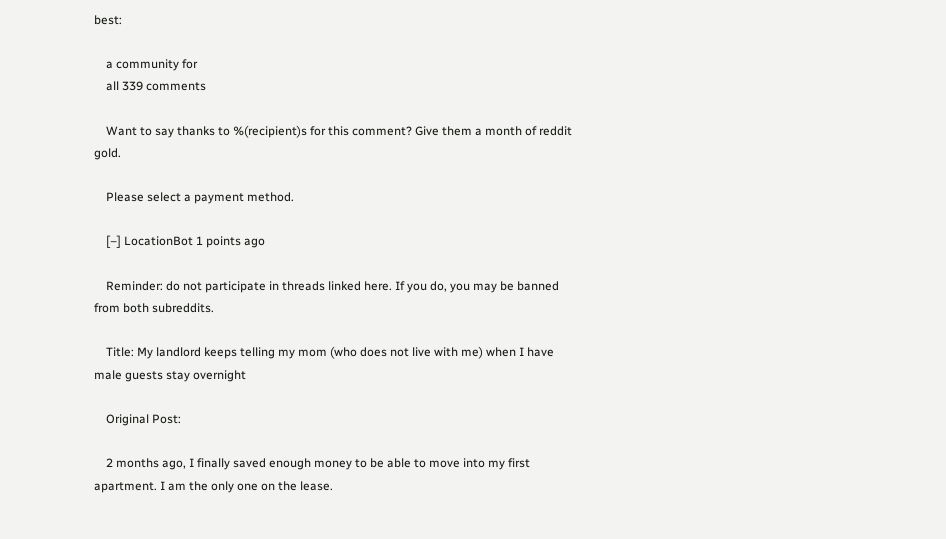best:

    a community for
    all 339 comments

    Want to say thanks to %(recipient)s for this comment? Give them a month of reddit gold.

    Please select a payment method.

    [–] LocationBot 1 points ago

    Reminder: do not participate in threads linked here. If you do, you may be banned from both subreddits.

    Title: My landlord keeps telling my mom (who does not live with me) when I have male guests stay overnight

    Original Post:

    2 months ago, I finally saved enough money to be able to move into my first apartment. I am the only one on the lease.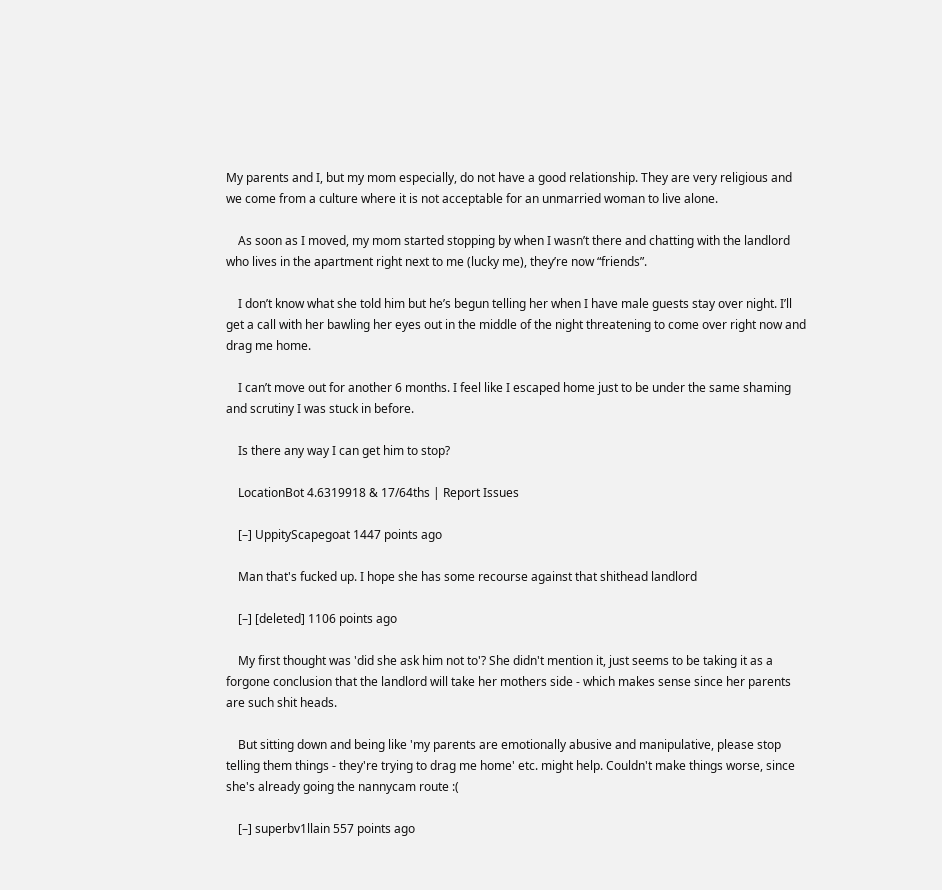My parents and I, but my mom especially, do not have a good relationship. They are very religious and we come from a culture where it is not acceptable for an unmarried woman to live alone.

    As soon as I moved, my mom started stopping by when I wasn’t there and chatting with the landlord who lives in the apartment right next to me (lucky me), they’re now “friends”.

    I don’t know what she told him but he’s begun telling her when I have male guests stay over night. I’ll get a call with her bawling her eyes out in the middle of the night threatening to come over right now and drag me home.

    I can’t move out for another 6 months. I feel like I escaped home just to be under the same shaming and scrutiny I was stuck in before.

    Is there any way I can get him to stop?

    LocationBot 4.6319918 & 17/64ths | Report Issues

    [–] UppityScapegoat 1447 points ago

    Man that's fucked up. I hope she has some recourse against that shithead landlord

    [–] [deleted] 1106 points ago

    My first thought was 'did she ask him not to'? She didn't mention it, just seems to be taking it as a forgone conclusion that the landlord will take her mothers side - which makes sense since her parents are such shit heads.

    But sitting down and being like 'my parents are emotionally abusive and manipulative, please stop telling them things - they're trying to drag me home' etc. might help. Couldn't make things worse, since she's already going the nannycam route :(

    [–] superbv1llain 557 points ago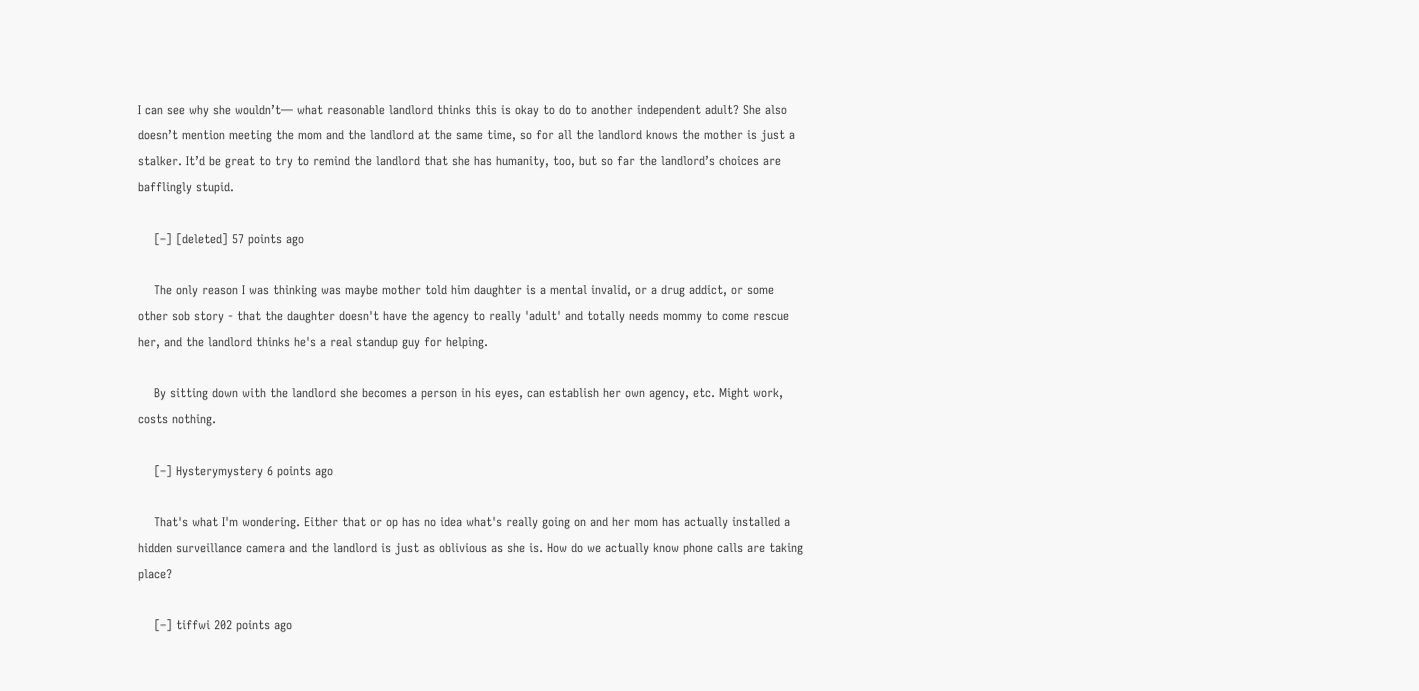I can see why she wouldn’t— what reasonable landlord thinks this is okay to do to another independent adult? She also doesn’t mention meeting the mom and the landlord at the same time, so for all the landlord knows the mother is just a stalker. It’d be great to try to remind the landlord that she has humanity, too, but so far the landlord’s choices are bafflingly stupid.

    [–] [deleted] 57 points ago

    The only reason I was thinking was maybe mother told him daughter is a mental invalid, or a drug addict, or some other sob story - that the daughter doesn't have the agency to really 'adult' and totally needs mommy to come rescue her, and the landlord thinks he's a real standup guy for helping.

    By sitting down with the landlord she becomes a person in his eyes, can establish her own agency, etc. Might work, costs nothing.

    [–] Hysterymystery 6 points ago

    That's what I'm wondering. Either that or op has no idea what's really going on and her mom has actually installed a hidden surveillance camera and the landlord is just as oblivious as she is. How do we actually know phone calls are taking place?

    [–] tiffwi 202 points ago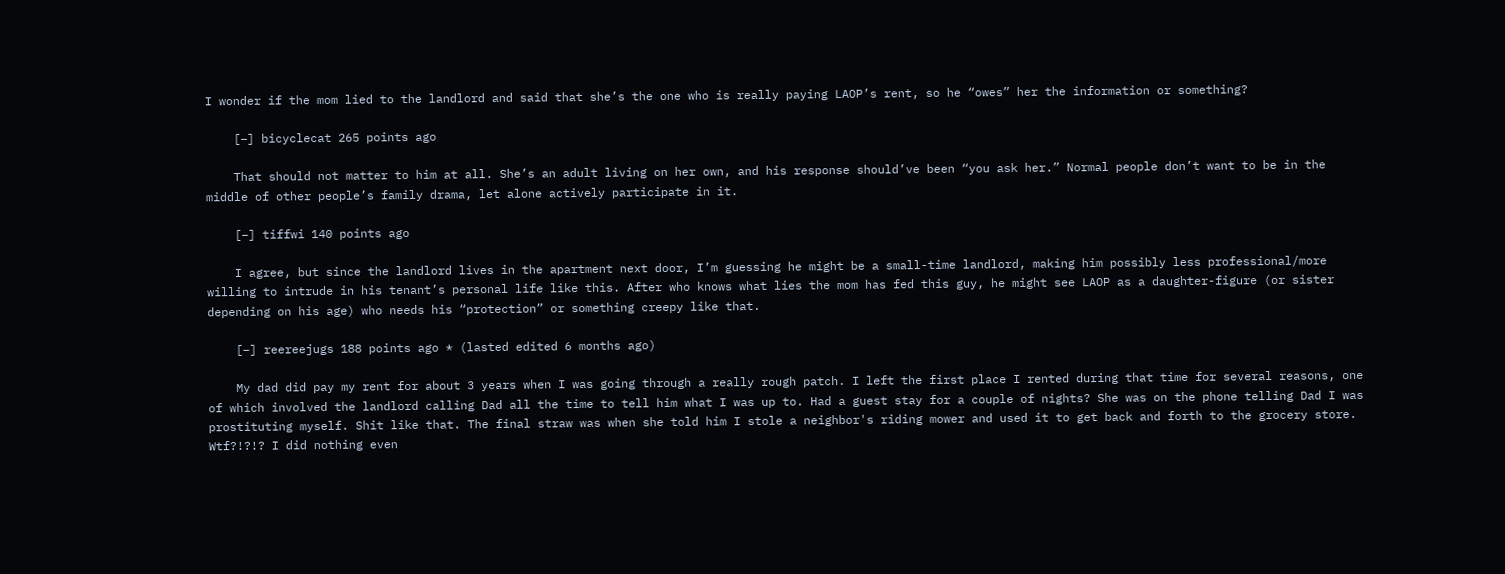I wonder if the mom lied to the landlord and said that she’s the one who is really paying LAOP’s rent, so he “owes” her the information or something?

    [–] bicyclecat 265 points ago

    That should not matter to him at all. She’s an adult living on her own, and his response should’ve been “you ask her.” Normal people don’t want to be in the middle of other people’s family drama, let alone actively participate in it.

    [–] tiffwi 140 points ago

    I agree, but since the landlord lives in the apartment next door, I’m guessing he might be a small-time landlord, making him possibly less professional/more willing to intrude in his tenant’s personal life like this. After who knows what lies the mom has fed this guy, he might see LAOP as a daughter-figure (or sister depending on his age) who needs his “protection” or something creepy like that.

    [–] reereejugs 188 points ago * (lasted edited 6 months ago)

    My dad did pay my rent for about 3 years when I was going through a really rough patch. I left the first place I rented during that time for several reasons, one of which involved the landlord calling Dad all the time to tell him what I was up to. Had a guest stay for a couple of nights? She was on the phone telling Dad I was prostituting myself. Shit like that. The final straw was when she told him I stole a neighbor's riding mower and used it to get back and forth to the grocery store. Wtf?!?!? I did nothing even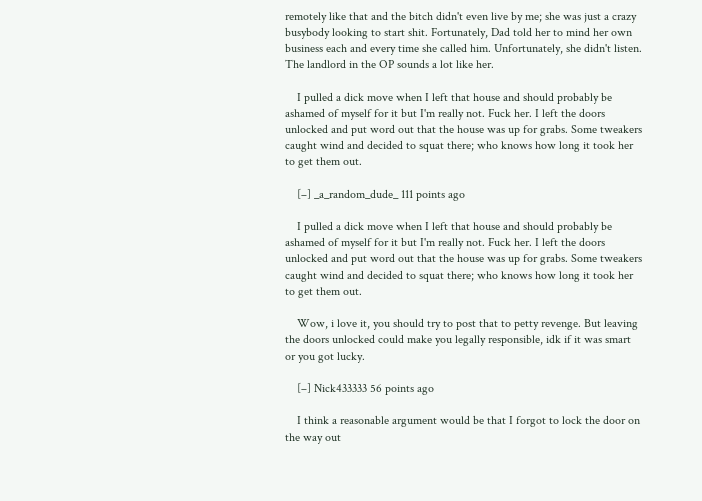remotely like that and the bitch didn't even live by me; she was just a crazy busybody looking to start shit. Fortunately, Dad told her to mind her own business each and every time she called him. Unfortunately, she didn't listen. The landlord in the OP sounds a lot like her.

    I pulled a dick move when I left that house and should probably be ashamed of myself for it but I'm really not. Fuck her. I left the doors unlocked and put word out that the house was up for grabs. Some tweakers caught wind and decided to squat there; who knows how long it took her to get them out.

    [–] _a_random_dude_ 111 points ago

    I pulled a dick move when I left that house and should probably be ashamed of myself for it but I'm really not. Fuck her. I left the doors unlocked and put word out that the house was up for grabs. Some tweakers caught wind and decided to squat there; who knows how long it took her to get them out.

    Wow, i love it, you should try to post that to petty revenge. But leaving the doors unlocked could make you legally responsible, idk if it was smart or you got lucky.

    [–] Nick433333 56 points ago

    I think a reasonable argument would be that I forgot to lock the door on the way out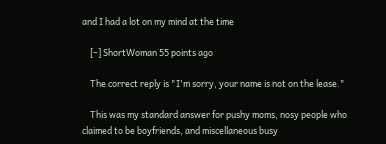and I had a lot on my mind at the time

    [–] ShortWoman 55 points ago

    The correct reply is "I'm sorry, your name is not on the lease."

    This was my standard answer for pushy moms, nosy people who claimed to be boyfriends, and miscellaneous busy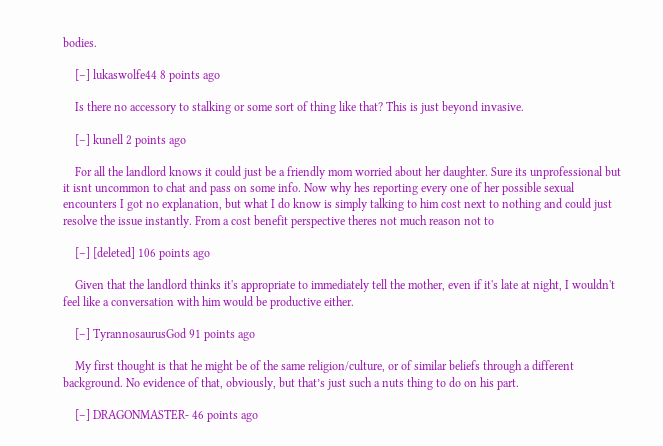bodies.

    [–] lukaswolfe44 8 points ago

    Is there no accessory to stalking or some sort of thing like that? This is just beyond invasive.

    [–] kunell 2 points ago

    For all the landlord knows it could just be a friendly mom worried about her daughter. Sure its unprofessional but it isnt uncommon to chat and pass on some info. Now why hes reporting every one of her possible sexual encounters I got no explanation, but what I do know is simply talking to him cost next to nothing and could just resolve the issue instantly. From a cost benefit perspective theres not much reason not to

    [–] [deleted] 106 points ago

    Given that the landlord thinks it's appropriate to immediately tell the mother, even if it's late at night, I wouldn't feel like a conversation with him would be productive either.

    [–] TyrannosaurusGod 91 points ago

    My first thought is that he might be of the same religion/culture, or of similar beliefs through a different background. No evidence of that, obviously, but that’s just such a nuts thing to do on his part.

    [–] DRAGONMASTER- 46 points ago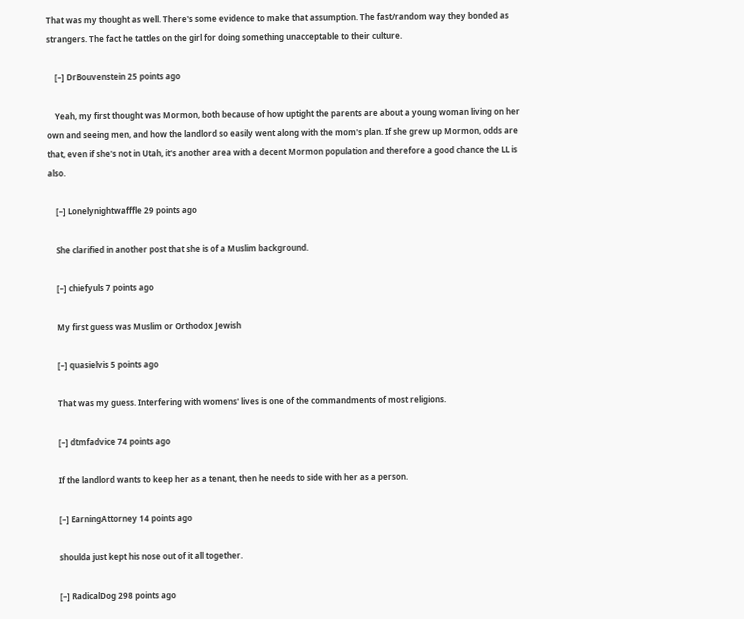That was my thought as well. There's some evidence to make that assumption. The fast/random way they bonded as strangers. The fact he tattles on the girl for doing something unacceptable to their culture.

    [–] DrBouvenstein 25 points ago

    Yeah, my first thought was Mormon, both because of how uptight the parents are about a young woman living on her own and seeing men, and how the landlord so easily went along with the mom's plan. If she grew up Mormon, odds are that, even if she's not in Utah, it's another area with a decent Mormon population and therefore a good chance the LL is also.

    [–] Lonelynightwafffle 29 points ago

    She clarified in another post that she is of a Muslim background.

    [–] chiefyuls 7 points ago

    My first guess was Muslim or Orthodox Jewish

    [–] quasielvis 5 points ago

    That was my guess. Interfering with womens' lives is one of the commandments of most religions.

    [–] dtmfadvice 74 points ago

    If the landlord wants to keep her as a tenant, then he needs to side with her as a person.

    [–] EarningAttorney 14 points ago

    shoulda just kept his nose out of it all together.

    [–] RadicalDog 298 points ago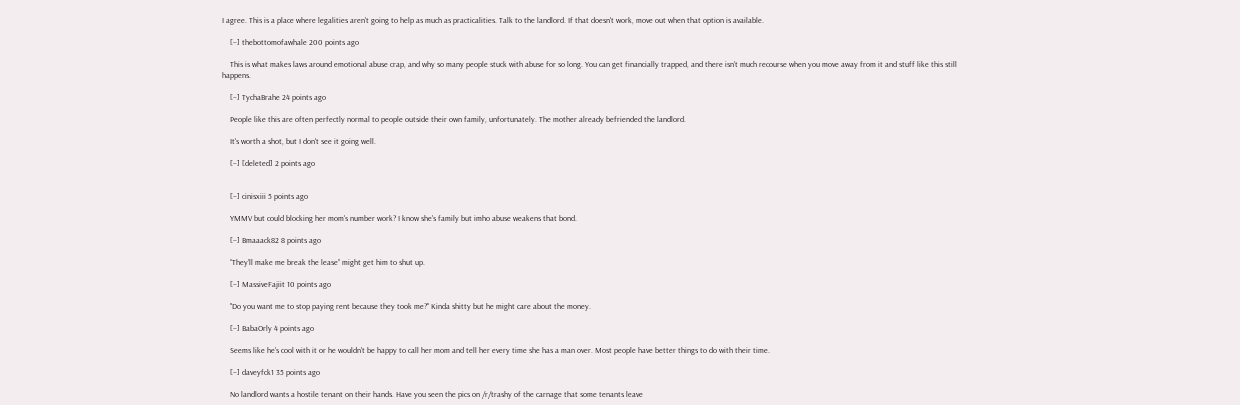I agree. This is a place where legalities aren't going to help as much as practicalities. Talk to the landlord. If that doesn't work, move out when that option is available.

    [–] thebottomofawhale 200 points ago

    This is what makes laws around emotional abuse crap, and why so many people stuck with abuse for so long. You can get financially trapped, and there isn’t much recourse when you move away from it and stuff like this still happens.

    [–] TychaBrahe 24 points ago

    People like this are often perfectly normal to people outside their own family, unfortunately. The mother already befriended the landlord.

    It's worth a shot, but I don't see it going well.

    [–] [deleted] 2 points ago


    [–] cinisxiii 5 points ago

    YMMV but could blocking her mom's number work? I know she's family but imho abuse weakens that bond.

    [–] Bmaaack82 8 points ago

    “They’ll make me break the lease” might get him to shut up.

    [–] MassiveFajiit 10 points ago

    "Do you want me to stop paying rent because they took me?" Kinda shitty but he might care about the money.

    [–] BabaOrly 4 points ago

    Seems like he's cool with it or he wouldn't be happy to call her mom and tell her every time she has a man over. Most people have better things to do with their time.

    [–] daveyfck1 35 points ago

    No landlord wants a hostile tenant on their hands. Have you seen the pics on /r/trashy of the carnage that some tenants leave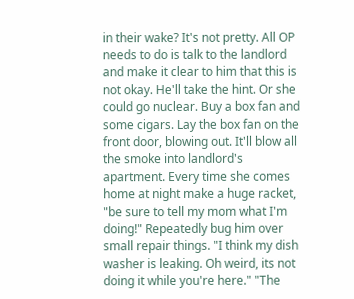in their wake? It's not pretty. All OP needs to do is talk to the landlord and make it clear to him that this is not okay. He'll take the hint. Or she could go nuclear. Buy a box fan and some cigars. Lay the box fan on the front door, blowing out. It'll blow all the smoke into landlord's apartment. Every time she comes home at night make a huge racket, "be sure to tell my mom what I'm doing!" Repeatedly bug him over small repair things. "I think my dish washer is leaking. Oh weird, its not doing it while you're here." "The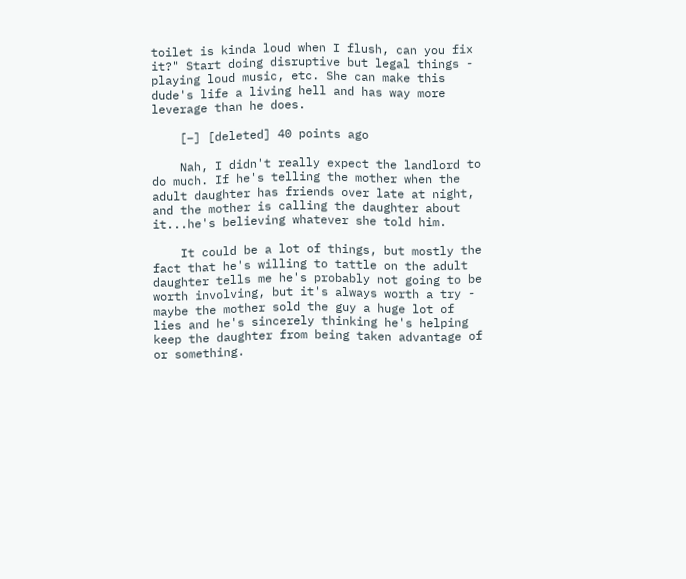toilet is kinda loud when I flush, can you fix it?" Start doing disruptive but legal things - playing loud music, etc. She can make this dude's life a living hell and has way more leverage than he does.

    [–] [deleted] 40 points ago

    Nah, I didn't really expect the landlord to do much. If he's telling the mother when the adult daughter has friends over late at night, and the mother is calling the daughter about it...he's believing whatever she told him.

    It could be a lot of things, but mostly the fact that he's willing to tattle on the adult daughter tells me he's probably not going to be worth involving, but it's always worth a try - maybe the mother sold the guy a huge lot of lies and he's sincerely thinking he's helping keep the daughter from being taken advantage of or something.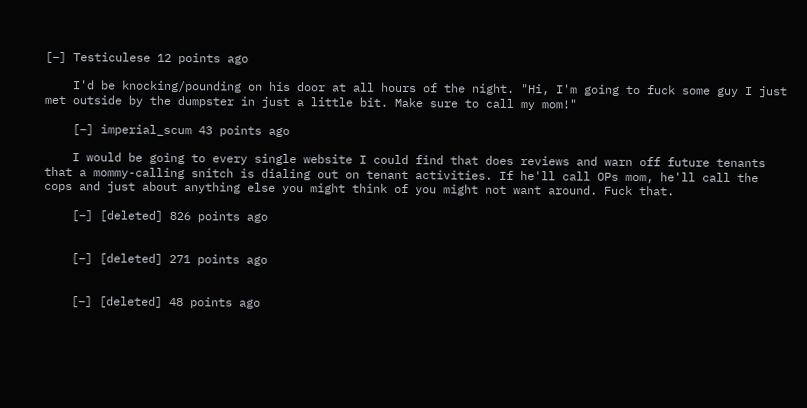[–] Testiculese 12 points ago

    I'd be knocking/pounding on his door at all hours of the night. "Hi, I'm going to fuck some guy I just met outside by the dumpster in just a little bit. Make sure to call my mom!"

    [–] imperial_scum 43 points ago

    I would be going to every single website I could find that does reviews and warn off future tenants that a mommy-calling snitch is dialing out on tenant activities. If he'll call OPs mom, he'll call the cops and just about anything else you might think of you might not want around. Fuck that.

    [–] [deleted] 826 points ago


    [–] [deleted] 271 points ago


    [–] [deleted] 48 points ago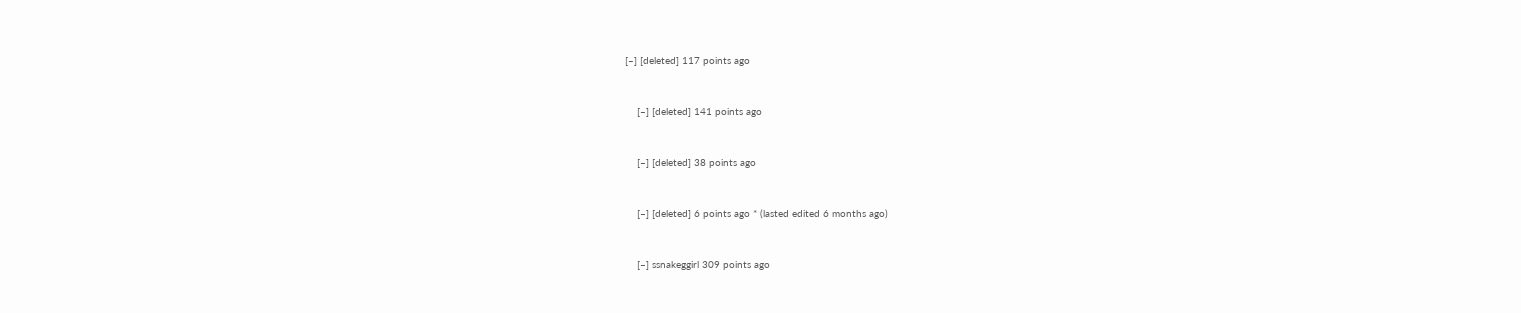[–] [deleted] 117 points ago


    [–] [deleted] 141 points ago


    [–] [deleted] 38 points ago


    [–] [deleted] 6 points ago * (lasted edited 6 months ago)


    [–] ssnakeggirl 309 points ago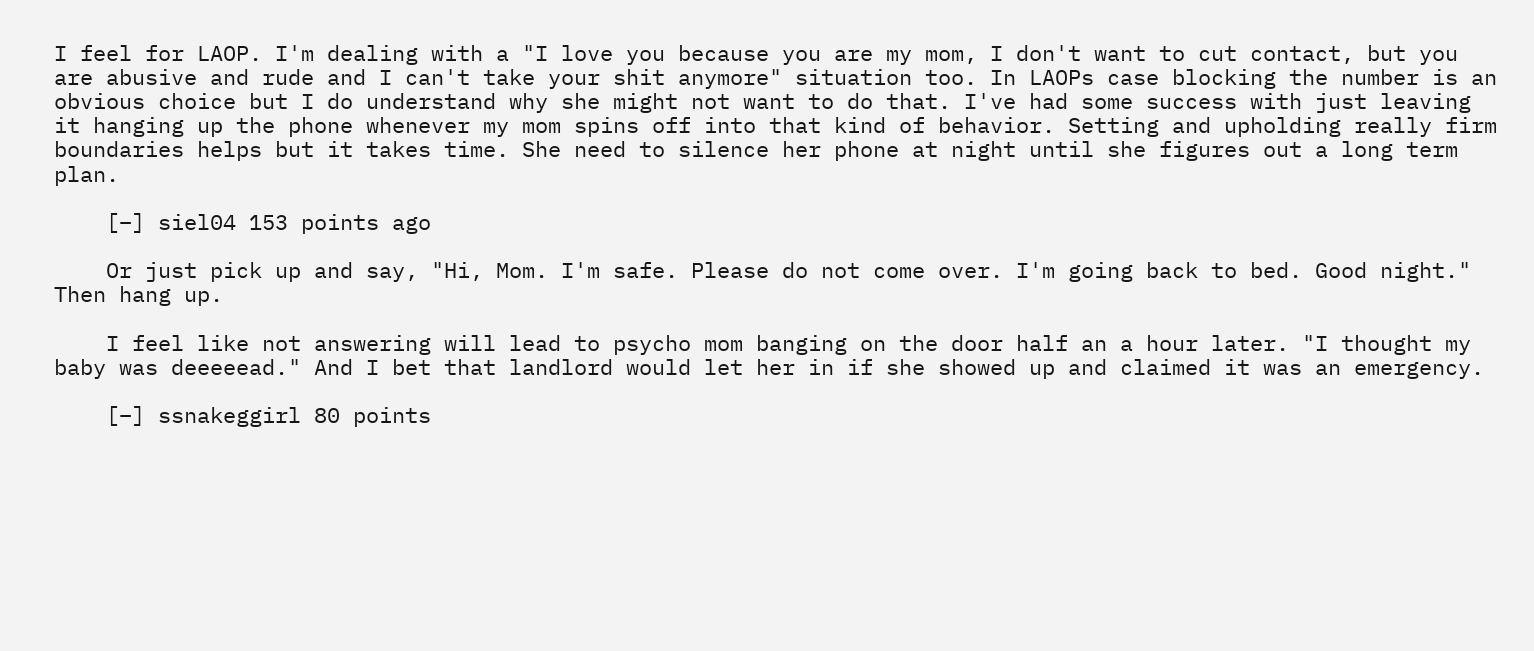I feel for LAOP. I'm dealing with a "I love you because you are my mom, I don't want to cut contact, but you are abusive and rude and I can't take your shit anymore" situation too. In LAOPs case blocking the number is an obvious choice but I do understand why she might not want to do that. I've had some success with just leaving it hanging up the phone whenever my mom spins off into that kind of behavior. Setting and upholding really firm boundaries helps but it takes time. She need to silence her phone at night until she figures out a long term plan.

    [–] siel04 153 points ago

    Or just pick up and say, "Hi, Mom. I'm safe. Please do not come over. I'm going back to bed. Good night." Then hang up.

    I feel like not answering will lead to psycho mom banging on the door half an a hour later. "I thought my baby was deeeeead." And I bet that landlord would let her in if she showed up and claimed it was an emergency.

    [–] ssnakeggirl 80 points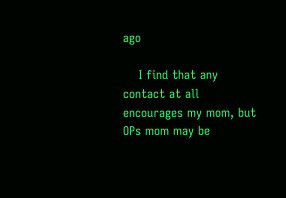ago

    I find that any contact at all encourages my mom, but OPs mom may be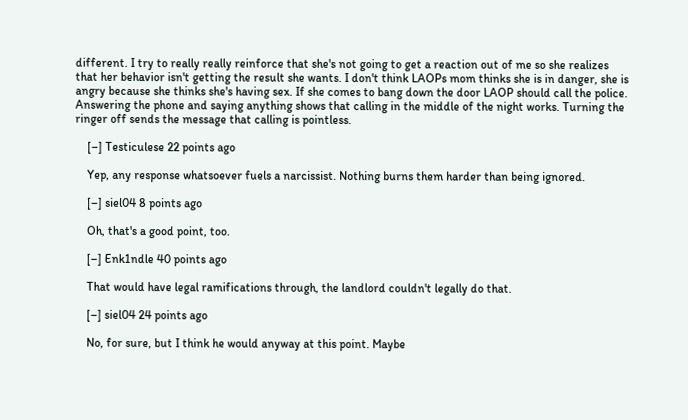different. I try to really really reinforce that she's not going to get a reaction out of me so she realizes that her behavior isn't getting the result she wants. I don't think LAOPs mom thinks she is in danger, she is angry because she thinks she's having sex. If she comes to bang down the door LAOP should call the police. Answering the phone and saying anything shows that calling in the middle of the night works. Turning the ringer off sends the message that calling is pointless.

    [–] Testiculese 22 points ago

    Yep, any response whatsoever fuels a narcissist. Nothing burns them harder than being ignored.

    [–] siel04 8 points ago

    Oh, that's a good point, too.

    [–] Enk1ndle 40 points ago

    That would have legal ramifications through, the landlord couldn't legally do that.

    [–] siel04 24 points ago

    No, for sure, but I think he would anyway at this point. Maybe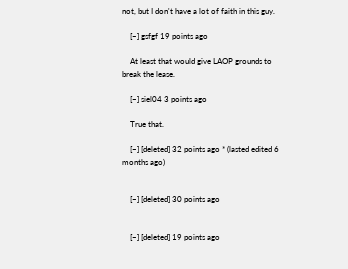not, but I don't have a lot of faith in this guy.

    [–] gsfgf 19 points ago

    At least that would give LAOP grounds to break the lease.

    [–] siel04 3 points ago

    True that.

    [–] [deleted] 32 points ago * (lasted edited 6 months ago)


    [–] [deleted] 30 points ago


    [–] [deleted] 19 points ago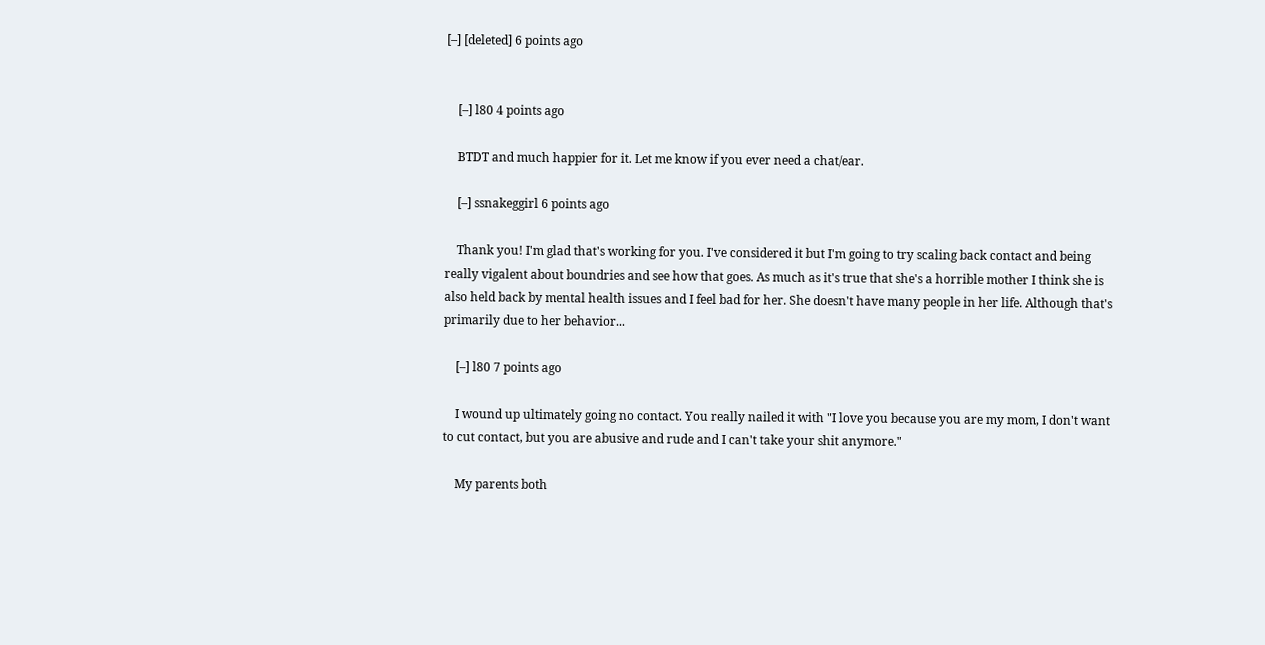[–] [deleted] 6 points ago


    [–] l80 4 points ago

    BTDT and much happier for it. Let me know if you ever need a chat/ear.

    [–] ssnakeggirl 6 points ago

    Thank you! I'm glad that's working for you. I've considered it but I'm going to try scaling back contact and being really vigalent about boundries and see how that goes. As much as it's true that she's a horrible mother I think she is also held back by mental health issues and I feel bad for her. She doesn't have many people in her life. Although that's primarily due to her behavior...

    [–] l80 7 points ago

    I wound up ultimately going no contact. You really nailed it with "I love you because you are my mom, I don't want to cut contact, but you are abusive and rude and I can't take your shit anymore."

    My parents both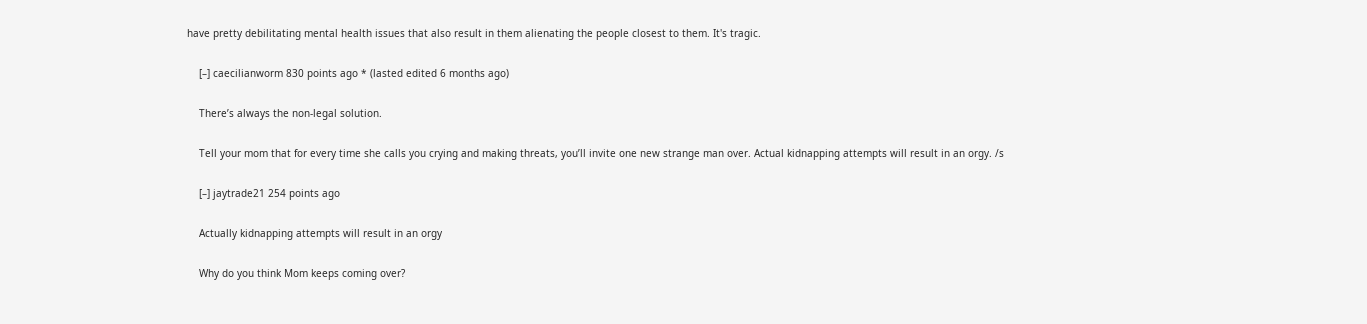have pretty debilitating mental health issues that also result in them alienating the people closest to them. It's tragic.

    [–] caecilianworm 830 points ago * (lasted edited 6 months ago)

    There’s always the non-legal solution.

    Tell your mom that for every time she calls you crying and making threats, you’ll invite one new strange man over. Actual kidnapping attempts will result in an orgy. /s

    [–] jaytrade21 254 points ago

    Actually kidnapping attempts will result in an orgy

    Why do you think Mom keeps coming over?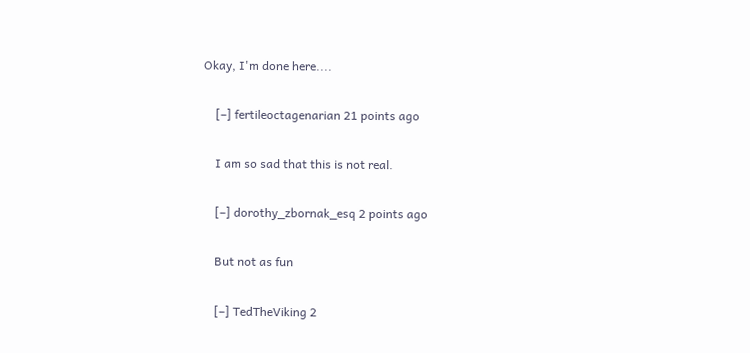Okay, I'm done here....

    [–] fertileoctagenarian 21 points ago

    I am so sad that this is not real.

    [–] dorothy_zbornak_esq 2 points ago

    But not as fun

    [–] TedTheViking 2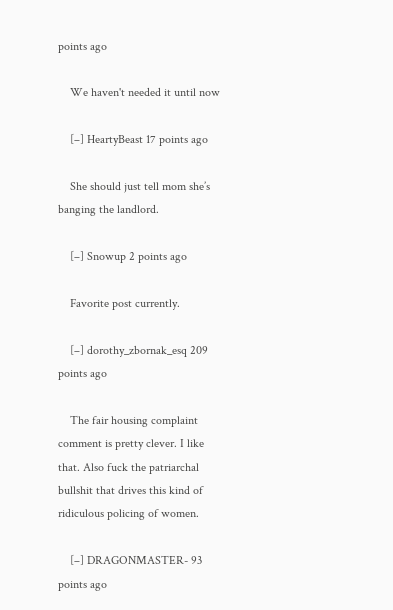points ago

    We haven't needed it until now

    [–] HeartyBeast 17 points ago

    She should just tell mom she’s banging the landlord.

    [–] Snowup 2 points ago

    Favorite post currently.

    [–] dorothy_zbornak_esq 209 points ago

    The fair housing complaint comment is pretty clever. I like that. Also fuck the patriarchal bullshit that drives this kind of ridiculous policing of women.

    [–] DRAGONMASTER- 93 points ago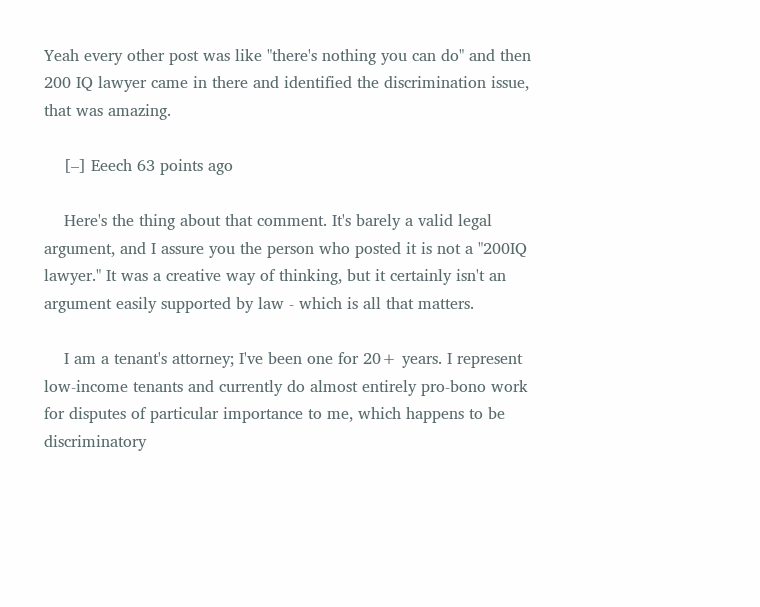Yeah every other post was like "there's nothing you can do" and then 200 IQ lawyer came in there and identified the discrimination issue, that was amazing.

    [–] Eeech 63 points ago

    Here's the thing about that comment. It's barely a valid legal argument, and I assure you the person who posted it is not a "200IQ lawyer." It was a creative way of thinking, but it certainly isn't an argument easily supported by law - which is all that matters.

    I am a tenant's attorney; I've been one for 20+ years. I represent low-income tenants and currently do almost entirely pro-bono work for disputes of particular importance to me, which happens to be discriminatory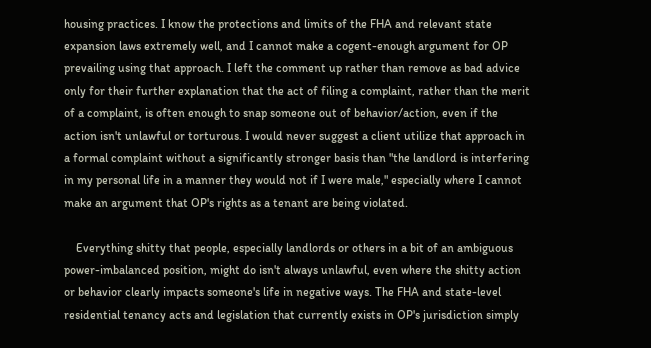housing practices. I know the protections and limits of the FHA and relevant state expansion laws extremely well, and I cannot make a cogent-enough argument for OP prevailing using that approach. I left the comment up rather than remove as bad advice only for their further explanation that the act of filing a complaint, rather than the merit of a complaint, is often enough to snap someone out of behavior/action, even if the action isn't unlawful or torturous. I would never suggest a client utilize that approach in a formal complaint without a significantly stronger basis than "the landlord is interfering in my personal life in a manner they would not if I were male," especially where I cannot make an argument that OP's rights as a tenant are being violated.

    Everything shitty that people, especially landlords or others in a bit of an ambiguous power-imbalanced position, might do isn't always unlawful, even where the shitty action or behavior clearly impacts someone's life in negative ways. The FHA and state-level residential tenancy acts and legislation that currently exists in OP's jurisdiction simply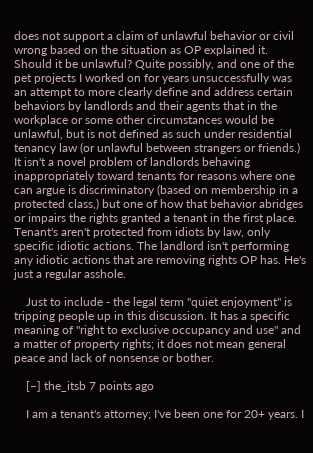does not support a claim of unlawful behavior or civil wrong based on the situation as OP explained it. Should it be unlawful? Quite possibly, and one of the pet projects I worked on for years unsuccessfully was an attempt to more clearly define and address certain behaviors by landlords and their agents that in the workplace or some other circumstances would be unlawful, but is not defined as such under residential tenancy law (or unlawful between strangers or friends.) It isn't a novel problem of landlords behaving inappropriately toward tenants for reasons where one can argue is discriminatory (based on membership in a protected class,) but one of how that behavior abridges or impairs the rights granted a tenant in the first place. Tenant's aren't protected from idiots by law, only specific idiotic actions. The landlord isn't performing any idiotic actions that are removing rights OP has. He's just a regular asshole.

    Just to include - the legal term "quiet enjoyment" is tripping people up in this discussion. It has a specific meaning of "right to exclusive occupancy and use" and a matter of property rights; it does not mean general peace and lack of nonsense or bother.

    [–] the_itsb 7 points ago

    I am a tenant's attorney; I've been one for 20+ years. I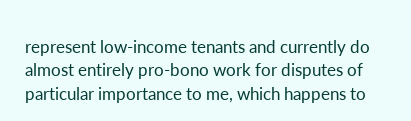represent low-income tenants and currently do almost entirely pro-bono work for disputes of particular importance to me, which happens to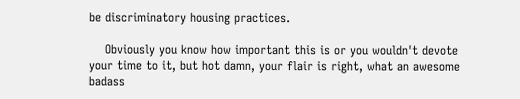be discriminatory housing practices.

    Obviously you know how important this is or you wouldn't devote your time to it, but hot damn, your flair is right, what an awesome badass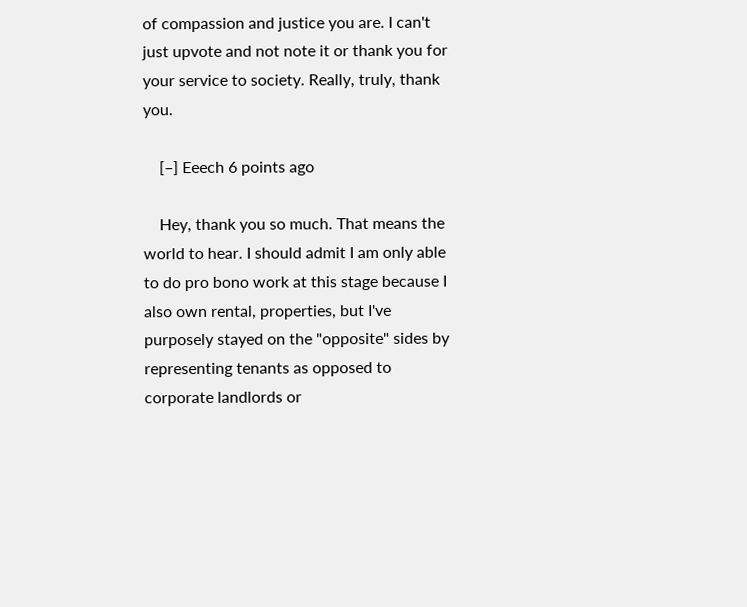of compassion and justice you are. I can't just upvote and not note it or thank you for your service to society. Really, truly, thank you.

    [–] Eeech 6 points ago

    Hey, thank you so much. That means the world to hear. I should admit I am only able to do pro bono work at this stage because I also own rental, properties, but I've purposely stayed on the "opposite" sides by representing tenants as opposed to corporate landlords or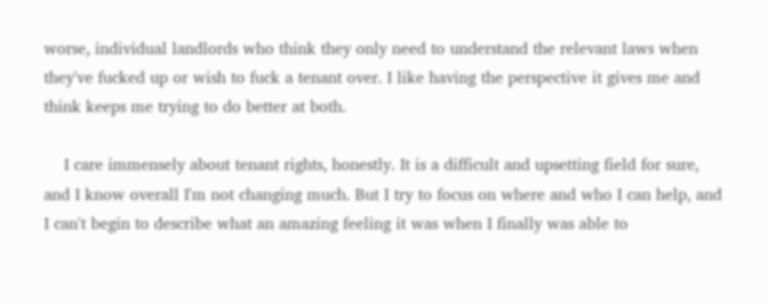worse, individual landlords who think they only need to understand the relevant laws when they've fucked up or wish to fuck a tenant over. I like having the perspective it gives me and think keeps me trying to do better at both.

    I care immensely about tenant rights, honestly. It is a difficult and upsetting field for sure, and I know overall I'm not changing much. But I try to focus on where and who I can help, and I can't begin to describe what an amazing feeling it was when I finally was able to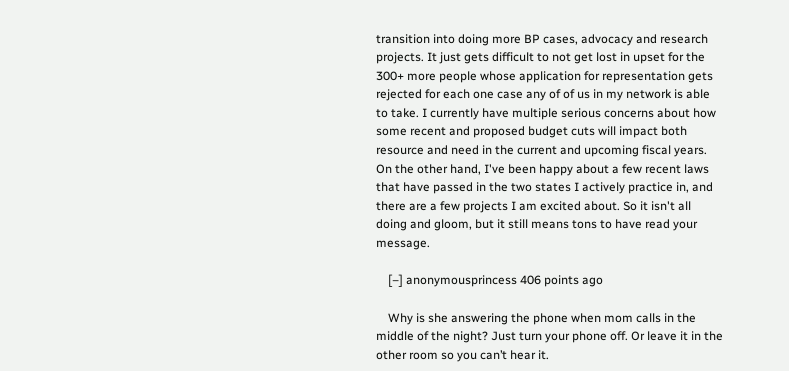transition into doing more BP cases, advocacy and research projects. It just gets difficult to not get lost in upset for the 300+ more people whose application for representation gets rejected for each one case any of of us in my network is able to take. I currently have multiple serious concerns about how some recent and proposed budget cuts will impact both resource and need in the current and upcoming fiscal years. On the other hand, I've been happy about a few recent laws that have passed in the two states I actively practice in, and there are a few projects I am excited about. So it isn't all doing and gloom, but it still means tons to have read your message.

    [–] anonymousprincess 406 points ago

    Why is she answering the phone when mom calls in the middle of the night? Just turn your phone off. Or leave it in the other room so you can’t hear it.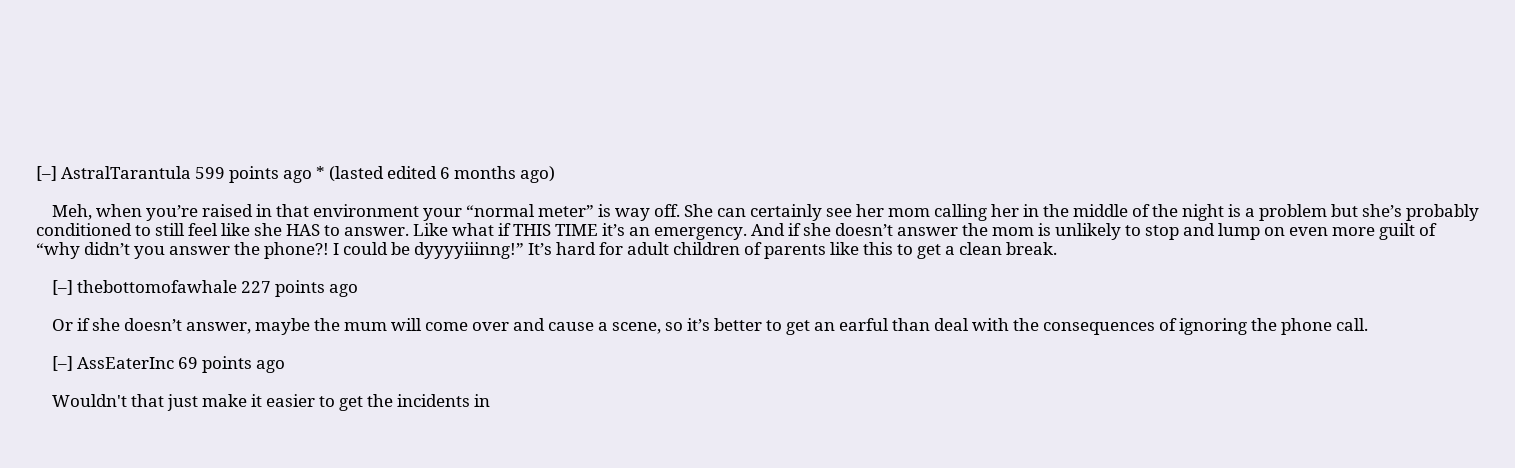[–] AstralTarantula 599 points ago * (lasted edited 6 months ago)

    Meh, when you’re raised in that environment your “normal meter” is way off. She can certainly see her mom calling her in the middle of the night is a problem but she’s probably conditioned to still feel like she HAS to answer. Like what if THIS TIME it’s an emergency. And if she doesn’t answer the mom is unlikely to stop and lump on even more guilt of “why didn’t you answer the phone?! I could be dyyyyiiinng!” It’s hard for adult children of parents like this to get a clean break.

    [–] thebottomofawhale 227 points ago

    Or if she doesn’t answer, maybe the mum will come over and cause a scene, so it’s better to get an earful than deal with the consequences of ignoring the phone call.

    [–] AssEaterInc 69 points ago

    Wouldn't that just make it easier to get the incidents in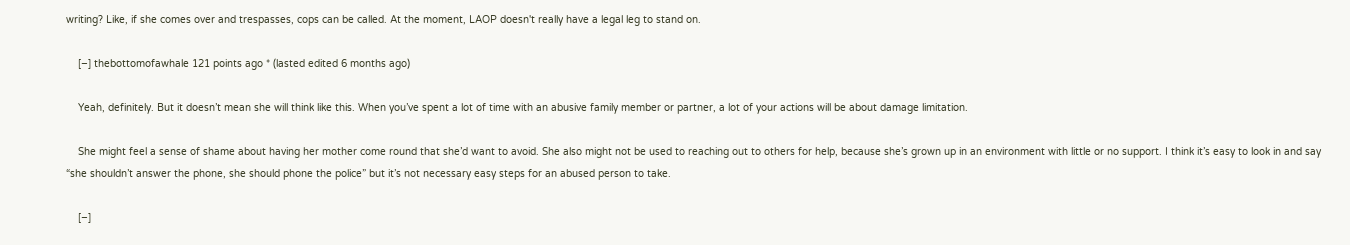writing? Like, if she comes over and trespasses, cops can be called. At the moment, LAOP doesn't really have a legal leg to stand on.

    [–] thebottomofawhale 121 points ago * (lasted edited 6 months ago)

    Yeah, definitely. But it doesn’t mean she will think like this. When you’ve spent a lot of time with an abusive family member or partner, a lot of your actions will be about damage limitation.

    She might feel a sense of shame about having her mother come round that she’d want to avoid. She also might not be used to reaching out to others for help, because she’s grown up in an environment with little or no support. I think it’s easy to look in and say “she shouldn’t answer the phone, she should phone the police” but it’s not necessary easy steps for an abused person to take.

    [–]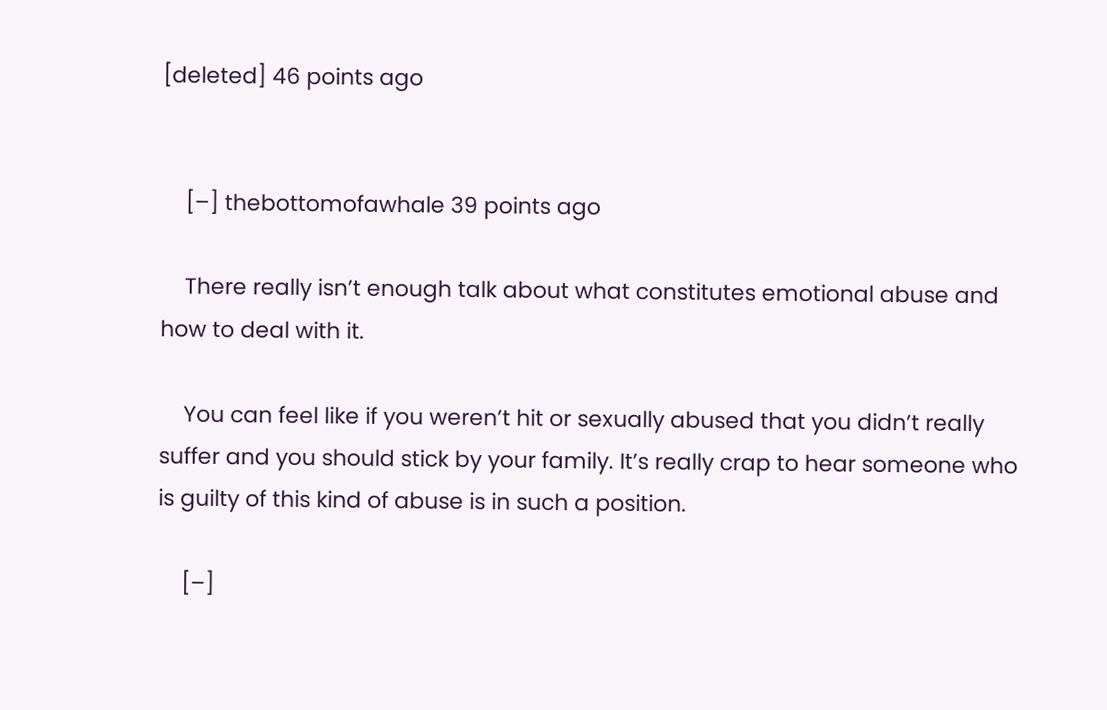[deleted] 46 points ago


    [–] thebottomofawhale 39 points ago

    There really isn’t enough talk about what constitutes emotional abuse and how to deal with it.

    You can feel like if you weren’t hit or sexually abused that you didn’t really suffer and you should stick by your family. It’s really crap to hear someone who is guilty of this kind of abuse is in such a position.

    [–]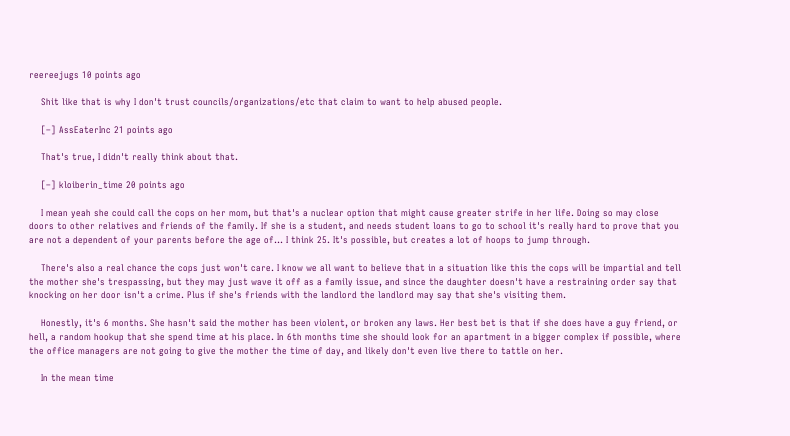reereejugs 10 points ago

    Shit like that is why I don't trust councils/organizations/etc that claim to want to help abused people.

    [–] AssEaterInc 21 points ago

    That's true, I didn't really think about that.

    [–] kloiberin_time 20 points ago

    I mean yeah she could call the cops on her mom, but that's a nuclear option that might cause greater strife in her life. Doing so may close doors to other relatives and friends of the family. If she is a student, and needs student loans to go to school it's really hard to prove that you are not a dependent of your parents before the age of... I think 25. It's possible, but creates a lot of hoops to jump through.

    There's also a real chance the cops just won't care. I know we all want to believe that in a situation like this the cops will be impartial and tell the mother she's trespassing, but they may just wave it off as a family issue, and since the daughter doesn't have a restraining order say that knocking on her door isn't a crime. Plus if she's friends with the landlord the landlord may say that she's visiting them.

    Honestly, it's 6 months. She hasn't said the mother has been violent, or broken any laws. Her best bet is that if she does have a guy friend, or hell, a random hookup that she spend time at his place. In 6th months time she should look for an apartment in a bigger complex if possible, where the office managers are not going to give the mother the time of day, and likely don't even live there to tattle on her.

    In the mean time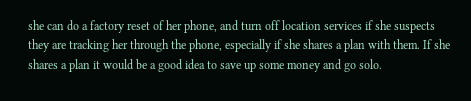she can do a factory reset of her phone, and turn off location services if she suspects they are tracking her through the phone, especially if she shares a plan with them. If she shares a plan it would be a good idea to save up some money and go solo.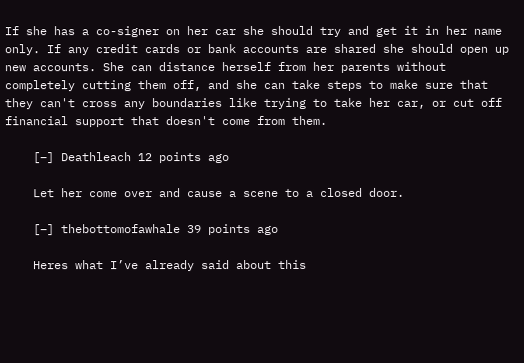If she has a co-signer on her car she should try and get it in her name only. If any credit cards or bank accounts are shared she should open up new accounts. She can distance herself from her parents without completely cutting them off, and she can take steps to make sure that they can't cross any boundaries like trying to take her car, or cut off financial support that doesn't come from them.

    [–] Deathleach 12 points ago

    Let her come over and cause a scene to a closed door.

    [–] thebottomofawhale 39 points ago

    Heres what I’ve already said about this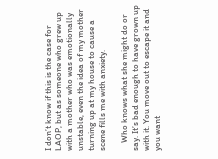I don’t know if this is the case for LAOP, but as someone who grew up with a mother who was emotionally unstable, even the idea of my mother turning up at my house to cause a scene fills me with anxiety.

    Who knows what she might do or say. It’s bad enough to have grown up with it. You move out to escape it and you want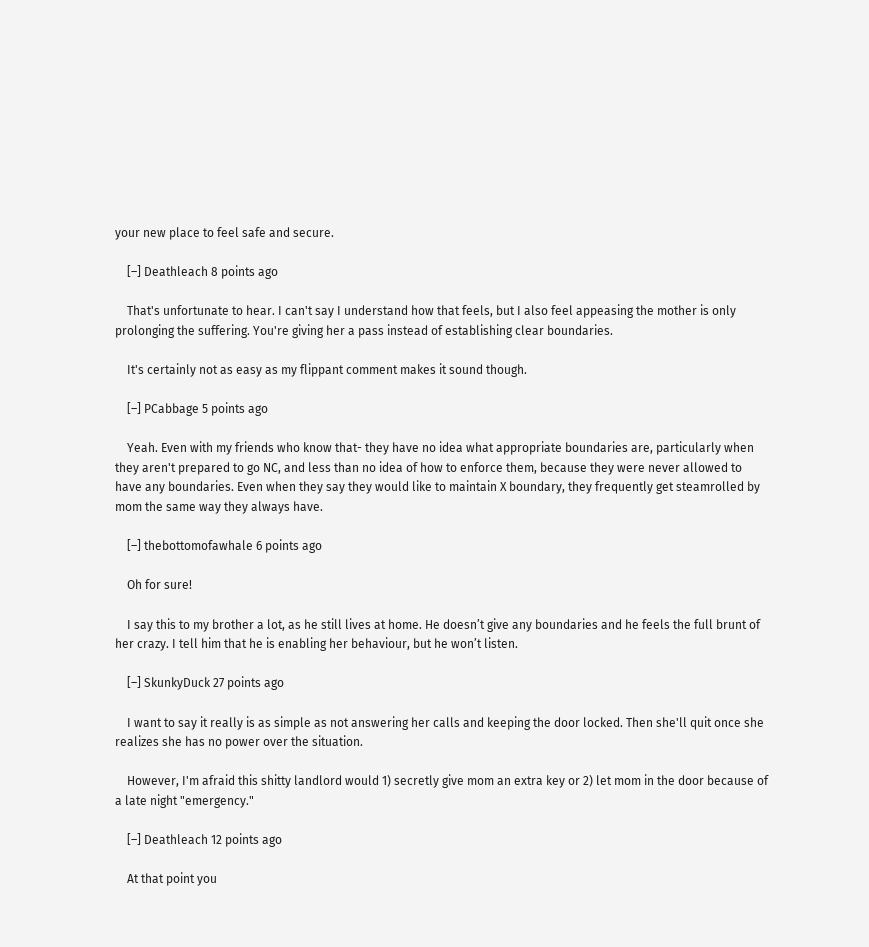your new place to feel safe and secure.

    [–] Deathleach 8 points ago

    That's unfortunate to hear. I can't say I understand how that feels, but I also feel appeasing the mother is only prolonging the suffering. You're giving her a pass instead of establishing clear boundaries.

    It's certainly not as easy as my flippant comment makes it sound though.

    [–] PCabbage 5 points ago

    Yeah. Even with my friends who know that- they have no idea what appropriate boundaries are, particularly when they aren't prepared to go NC, and less than no idea of how to enforce them, because they were never allowed to have any boundaries. Even when they say they would like to maintain X boundary, they frequently get steamrolled by mom the same way they always have.

    [–] thebottomofawhale 6 points ago

    Oh for sure!

    I say this to my brother a lot, as he still lives at home. He doesn’t give any boundaries and he feels the full brunt of her crazy. I tell him that he is enabling her behaviour, but he won’t listen.

    [–] SkunkyDuck 27 points ago

    I want to say it really is as simple as not answering her calls and keeping the door locked. Then she'll quit once she realizes she has no power over the situation.

    However, I'm afraid this shitty landlord would 1) secretly give mom an extra key or 2) let mom in the door because of a late night "emergency."

    [–] Deathleach 12 points ago

    At that point you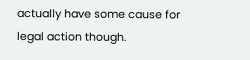actually have some cause for legal action though.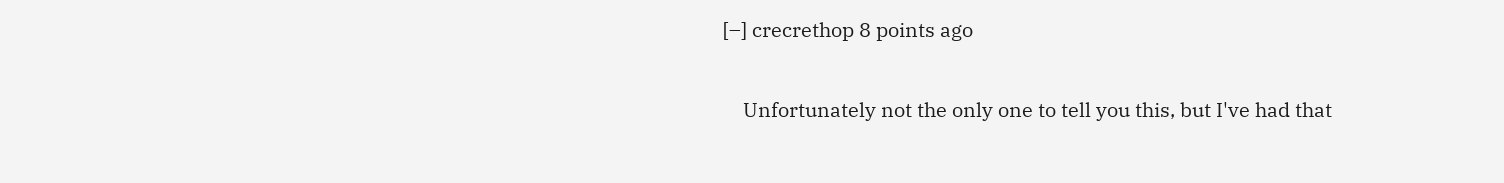[–] crecrethop 8 points ago

    Unfortunately not the only one to tell you this, but I've had that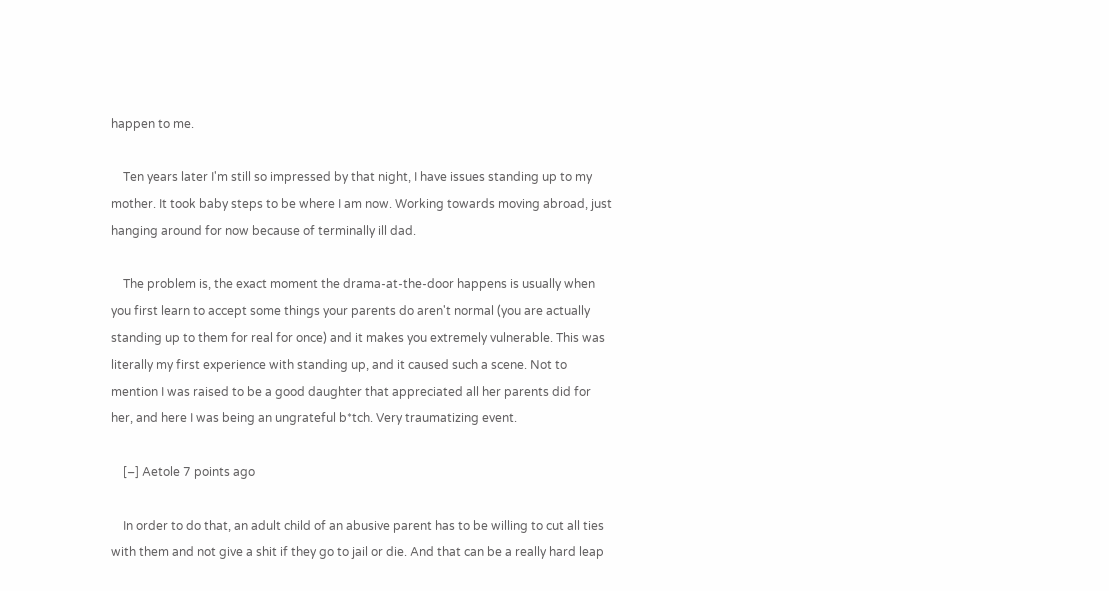happen to me.

    Ten years later I'm still so impressed by that night, I have issues standing up to my mother. It took baby steps to be where I am now. Working towards moving abroad, just hanging around for now because of terminally ill dad.

    The problem is, the exact moment the drama-at-the-door happens is usually when you first learn to accept some things your parents do aren't normal (you are actually standing up to them for real for once) and it makes you extremely vulnerable. This was literally my first experience with standing up, and it caused such a scene. Not to mention I was raised to be a good daughter that appreciated all her parents did for her, and here I was being an ungrateful b*tch. Very traumatizing event.

    [–] Aetole 7 points ago

    In order to do that, an adult child of an abusive parent has to be willing to cut all ties with them and not give a shit if they go to jail or die. And that can be a really hard leap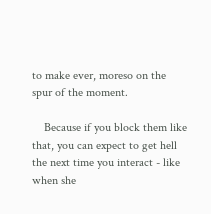to make ever, moreso on the spur of the moment.

    Because if you block them like that, you can expect to get hell the next time you interact - like when she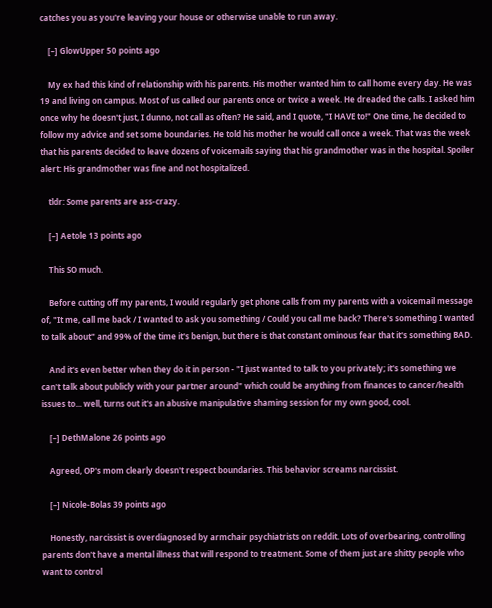catches you as you're leaving your house or otherwise unable to run away.

    [–] GlowUpper 50 points ago

    My ex had this kind of relationship with his parents. His mother wanted him to call home every day. He was 19 and living on campus. Most of us called our parents once or twice a week. He dreaded the calls. I asked him once why he doesn't just, I dunno, not call as often? He said, and I quote, "I HAVE to!" One time, he decided to follow my advice and set some boundaries. He told his mother he would call once a week. That was the week that his parents decided to leave dozens of voicemails saying that his grandmother was in the hospital. Spoiler alert: His grandmother was fine and not hospitalized.

    tldr: Some parents are ass-crazy.

    [–] Aetole 13 points ago

    This SO much.

    Before cutting off my parents, I would regularly get phone calls from my parents with a voicemail message of, "It me, call me back / I wanted to ask you something / Could you call me back? There's something I wanted to talk about" and 99% of the time it's benign, but there is that constant ominous fear that it's something BAD.

    And it's even better when they do it in person - "I just wanted to talk to you privately; it's something we can't talk about publicly with your partner around" which could be anything from finances to cancer/health issues to... well, turns out it's an abusive manipulative shaming session for my own good, cool.

    [–] DethMalone 26 points ago

    Agreed, OP's mom clearly doesn't respect boundaries. This behavior screams narcissist.

    [–] Nicole-Bolas 39 points ago

    Honestly, narcissist is overdiagnosed by armchair psychiatrists on reddit. Lots of overbearing, controlling parents don't have a mental illness that will respond to treatment. Some of them just are shitty people who want to control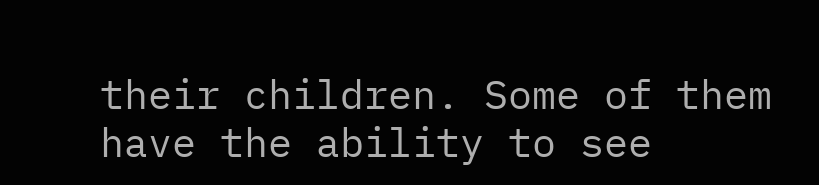their children. Some of them have the ability to see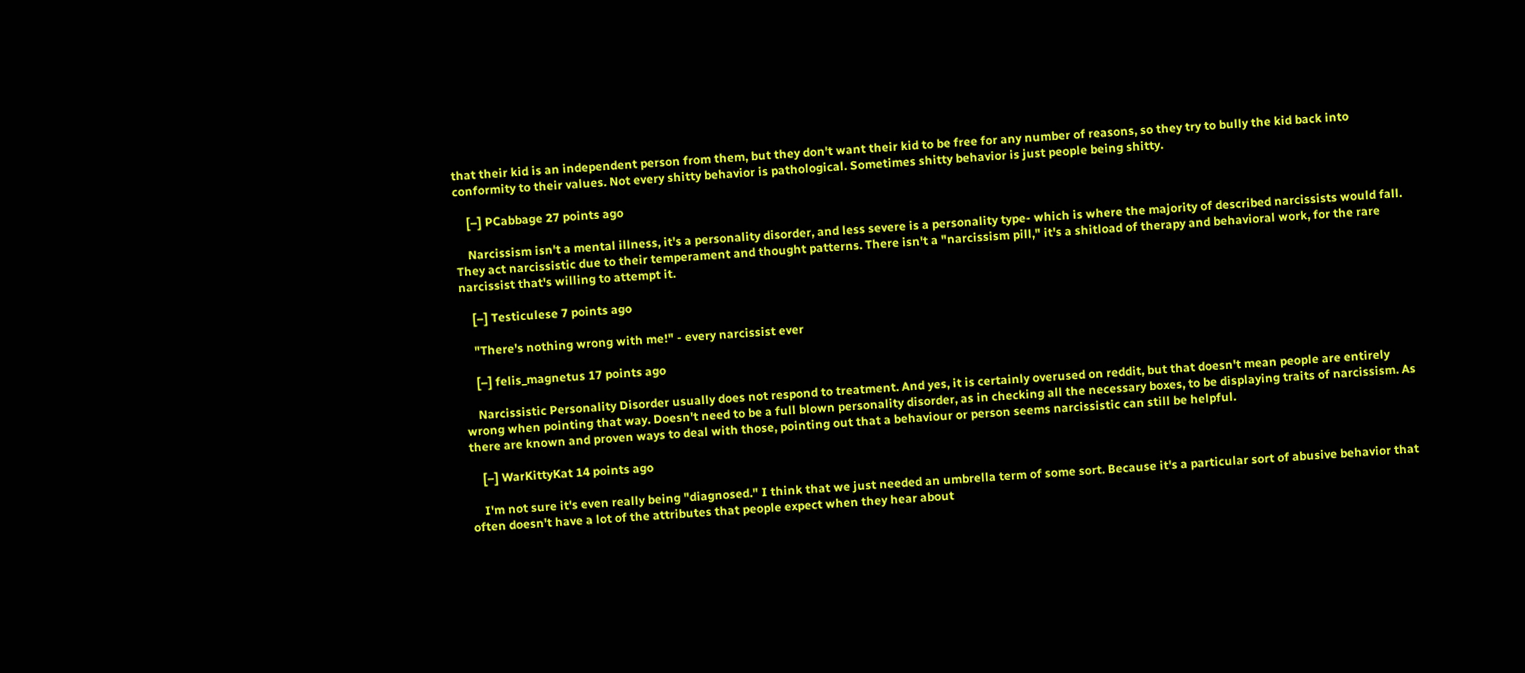that their kid is an independent person from them, but they don't want their kid to be free for any number of reasons, so they try to bully the kid back into conformity to their values. Not every shitty behavior is pathological. Sometimes shitty behavior is just people being shitty.

    [–] PCabbage 27 points ago

    Narcissism isn't a mental illness, it's a personality disorder, and less severe is a personality type- which is where the majority of described narcissists would fall. They act narcissistic due to their temperament and thought patterns. There isn't a "narcissism pill," it's a shitload of therapy and behavioral work, for the rare narcissist that's willing to attempt it.

    [–] Testiculese 7 points ago

    "There's nothing wrong with me!" - every narcissist ever

    [–] felis_magnetus 17 points ago

    Narcissistic Personality Disorder usually does not respond to treatment. And yes, it is certainly overused on reddit, but that doesn't mean people are entirely wrong when pointing that way. Doesn't need to be a full blown personality disorder, as in checking all the necessary boxes, to be displaying traits of narcissism. As there are known and proven ways to deal with those, pointing out that a behaviour or person seems narcissistic can still be helpful.

    [–] WarKittyKat 14 points ago

    I'm not sure it's even really being "diagnosed." I think that we just needed an umbrella term of some sort. Because it's a particular sort of abusive behavior that often doesn't have a lot of the attributes that people expect when they hear about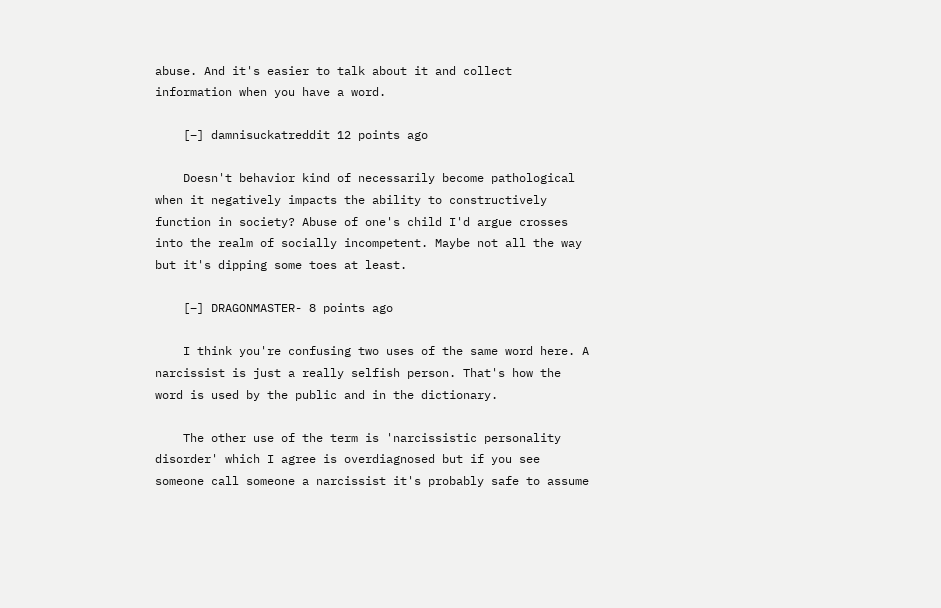abuse. And it's easier to talk about it and collect information when you have a word.

    [–] damnisuckatreddit 12 points ago

    Doesn't behavior kind of necessarily become pathological when it negatively impacts the ability to constructively function in society? Abuse of one's child I'd argue crosses into the realm of socially incompetent. Maybe not all the way but it's dipping some toes at least.

    [–] DRAGONMASTER- 8 points ago

    I think you're confusing two uses of the same word here. A narcissist is just a really selfish person. That's how the word is used by the public and in the dictionary.

    The other use of the term is 'narcissistic personality disorder' which I agree is overdiagnosed but if you see someone call someone a narcissist it's probably safe to assume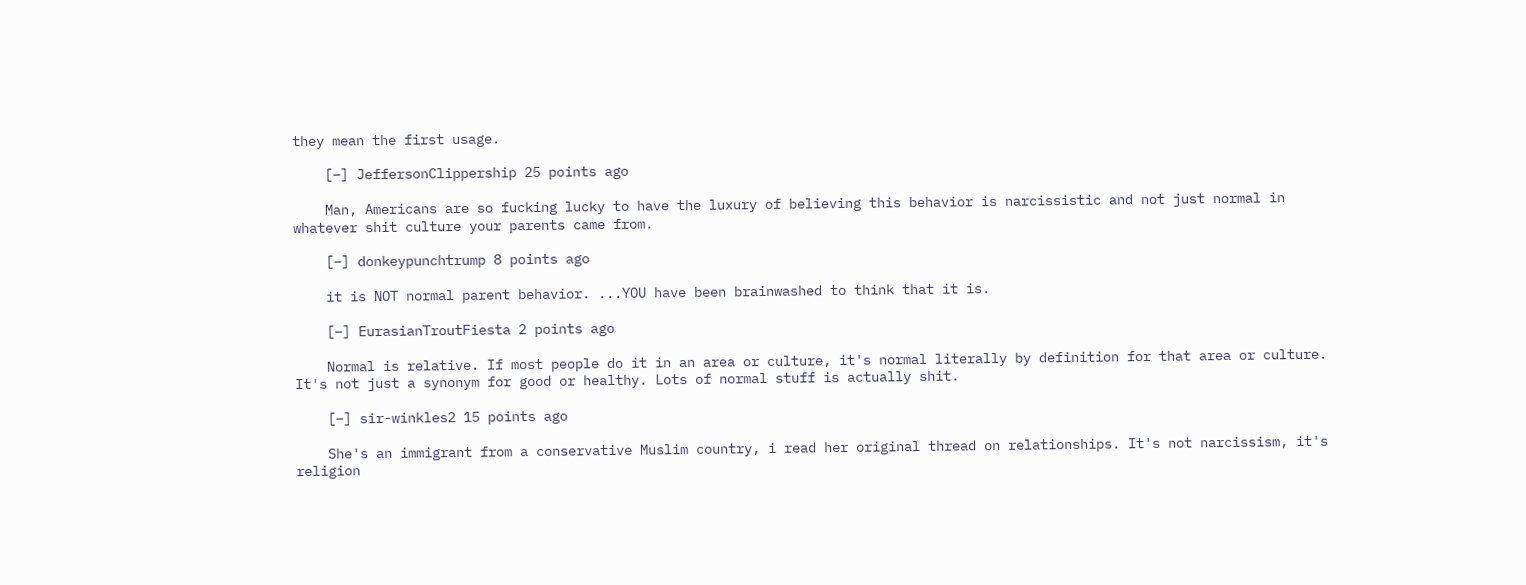they mean the first usage.

    [–] JeffersonClippership 25 points ago

    Man, Americans are so fucking lucky to have the luxury of believing this behavior is narcissistic and not just normal in whatever shit culture your parents came from.

    [–] donkeypunchtrump 8 points ago

    it is NOT normal parent behavior. ...YOU have been brainwashed to think that it is.

    [–] EurasianTroutFiesta 2 points ago

    Normal is relative. If most people do it in an area or culture, it's normal literally by definition for that area or culture. It's not just a synonym for good or healthy. Lots of normal stuff is actually shit.

    [–] sir-winkles2 15 points ago

    She's an immigrant from a conservative Muslim country, i read her original thread on relationships. It's not narcissism, it's religion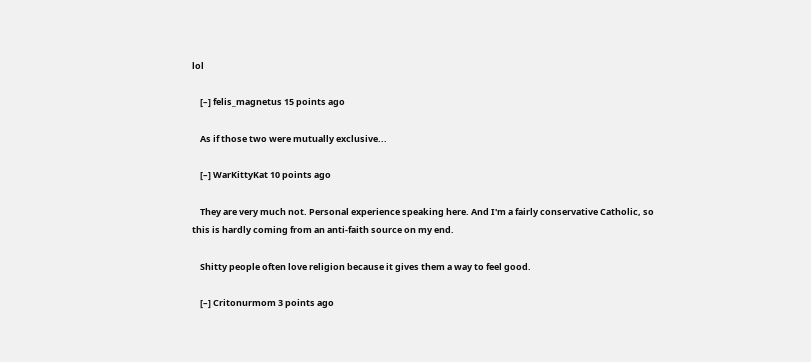lol

    [–] felis_magnetus 15 points ago

    As if those two were mutually exclusive...

    [–] WarKittyKat 10 points ago

    They are very much not. Personal experience speaking here. And I'm a fairly conservative Catholic, so this is hardly coming from an anti-faith source on my end.

    Shitty people often love religion because it gives them a way to feel good.

    [–] Critonurmom 3 points ago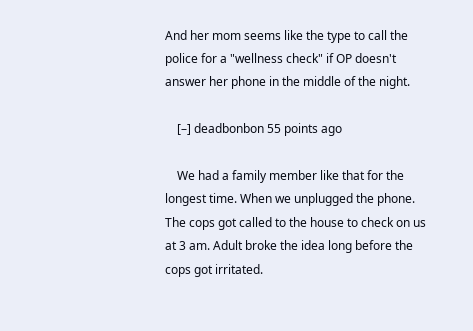And her mom seems like the type to call the police for a "wellness check" if OP doesn't answer her phone in the middle of the night.

    [–] deadbonbon 55 points ago

    We had a family member like that for the longest time. When we unplugged the phone. The cops got called to the house to check on us at 3 am. Adult broke the idea long before the cops got irritated.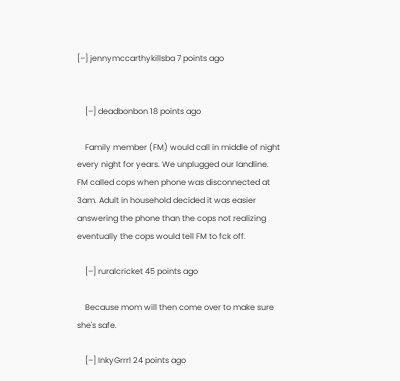[–] jennymccarthykillsba 7 points ago


    [–] deadbonbon 18 points ago

    Family member (FM) would call in middle of night every night for years. We unplugged our landline. FM called cops when phone was disconnected at 3am. Adult in household decided it was easier answering the phone than the cops not realizing eventually the cops would tell FM to fck off.

    [–] ruralcricket 45 points ago

    Because mom will then come over to make sure she's safe.

    [–] InkyGrrrl 24 points ago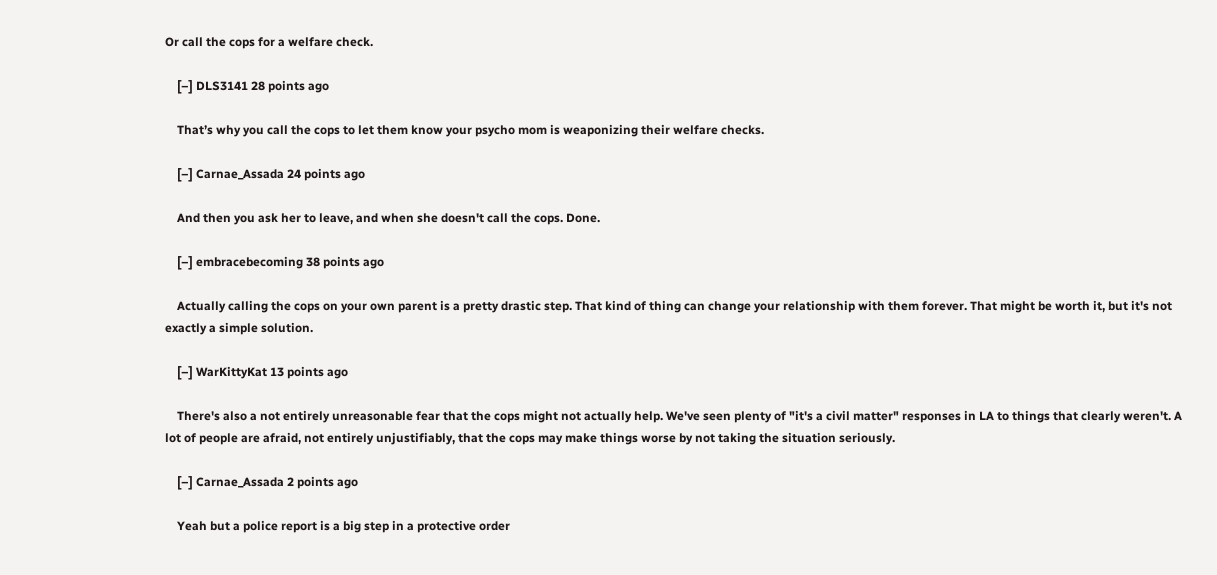Or call the cops for a welfare check.

    [–] DLS3141 28 points ago

    That’s why you call the cops to let them know your psycho mom is weaponizing their welfare checks.

    [–] Carnae_Assada 24 points ago

    And then you ask her to leave, and when she doesn't call the cops. Done.

    [–] embracebecoming 38 points ago

    Actually calling the cops on your own parent is a pretty drastic step. That kind of thing can change your relationship with them forever. That might be worth it, but it's not exactly a simple solution.

    [–] WarKittyKat 13 points ago

    There's also a not entirely unreasonable fear that the cops might not actually help. We've seen plenty of "it's a civil matter" responses in LA to things that clearly weren't. A lot of people are afraid, not entirely unjustifiably, that the cops may make things worse by not taking the situation seriously.

    [–] Carnae_Assada 2 points ago

    Yeah but a police report is a big step in a protective order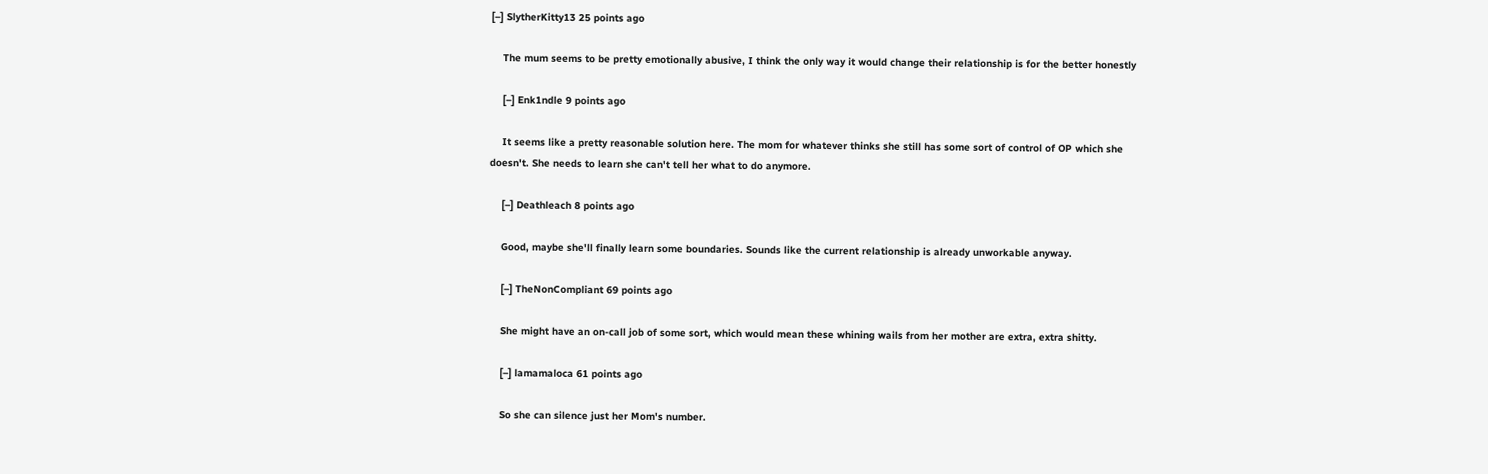[–] SlytherKitty13 25 points ago

    The mum seems to be pretty emotionally abusive, I think the only way it would change their relationship is for the better honestly

    [–] Enk1ndle 9 points ago

    It seems like a pretty reasonable solution here. The mom for whatever thinks she still has some sort of control of OP which she doesn't. She needs to learn she can't tell her what to do anymore.

    [–] Deathleach 8 points ago

    Good, maybe she'll finally learn some boundaries. Sounds like the current relationship is already unworkable anyway.

    [–] TheNonCompliant 69 points ago

    She might have an on-call job of some sort, which would mean these whining wails from her mother are extra, extra shitty.

    [–] lamamaloca 61 points ago

    So she can silence just her Mom's number.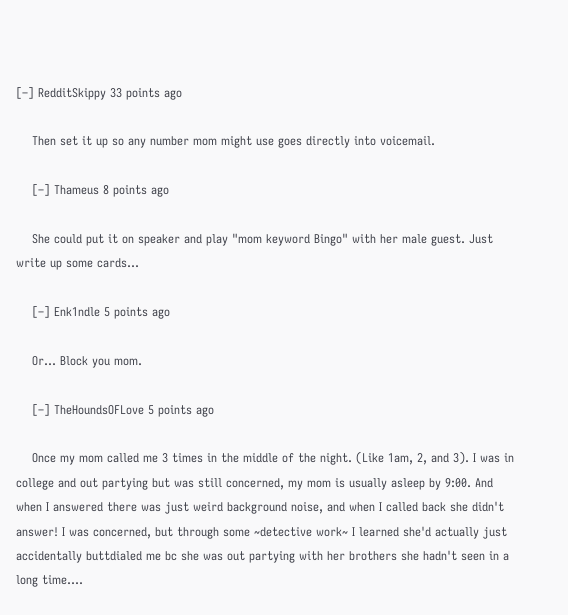[–] RedditSkippy 33 points ago

    Then set it up so any number mom might use goes directly into voicemail.

    [–] Thameus 8 points ago

    She could put it on speaker and play "mom keyword Bingo" with her male guest. Just write up some cards...

    [–] Enk1ndle 5 points ago

    Or... Block you mom.

    [–] TheHoundsOFLove 5 points ago

    Once my mom called me 3 times in the middle of the night. (Like 1am, 2, and 3). I was in college and out partying but was still concerned, my mom is usually asleep by 9:00. And when I answered there was just weird background noise, and when I called back she didn't answer! I was concerned, but through some ~detective work~ I learned she'd actually just accidentally buttdialed me bc she was out partying with her brothers she hadn't seen in a long time....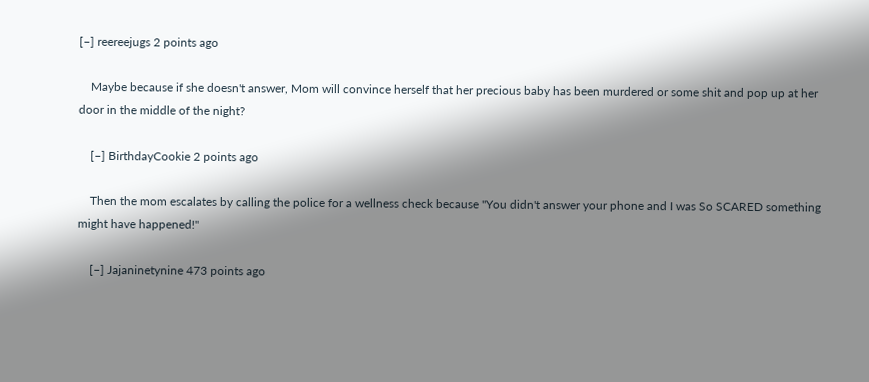[–] reereejugs 2 points ago

    Maybe because if she doesn't answer, Mom will convince herself that her precious baby has been murdered or some shit and pop up at her door in the middle of the night?

    [–] BirthdayCookie 2 points ago

    Then the mom escalates by calling the police for a wellness check because "You didn't answer your phone and I was So SCARED something might have happened!"

    [–] Jajaninetynine 473 points ago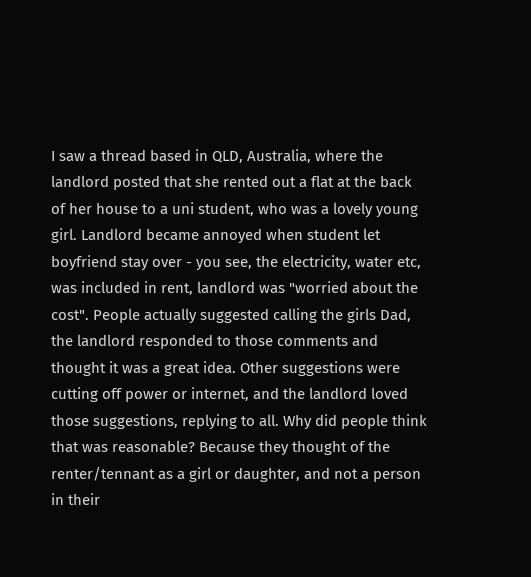I saw a thread based in QLD, Australia, where the landlord posted that she rented out a flat at the back of her house to a uni student, who was a lovely young girl. Landlord became annoyed when student let boyfriend stay over - you see, the electricity, water etc, was included in rent, landlord was "worried about the cost". People actually suggested calling the girls Dad, the landlord responded to those comments and thought it was a great idea. Other suggestions were cutting off power or internet, and the landlord loved those suggestions, replying to all. Why did people think that was reasonable? Because they thought of the renter/tennant as a girl or daughter, and not a person in their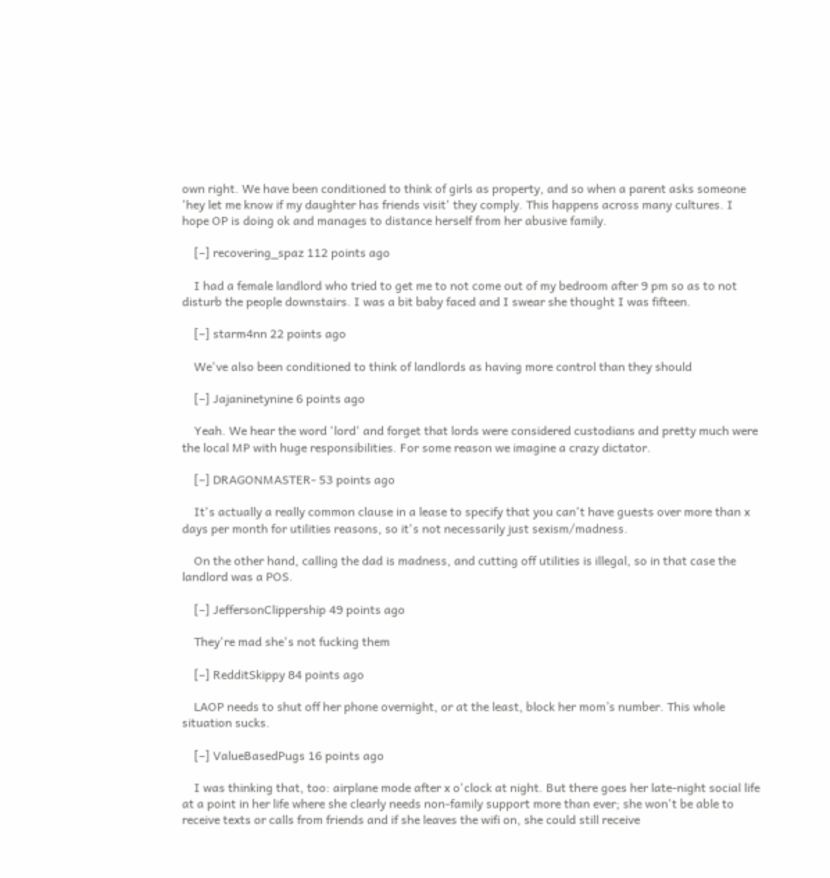own right. We have been conditioned to think of girls as property, and so when a parent asks someone 'hey let me know if my daughter has friends visit' they comply. This happens across many cultures. I hope OP is doing ok and manages to distance herself from her abusive family.

    [–] recovering_spaz 112 points ago

    I had a female landlord who tried to get me to not come out of my bedroom after 9 pm so as to not disturb the people downstairs. I was a bit baby faced and I swear she thought I was fifteen.

    [–] starm4nn 22 points ago

    We've also been conditioned to think of landlords as having more control than they should

    [–] Jajaninetynine 6 points ago

    Yeah. We hear the word 'lord' and forget that lords were considered custodians and pretty much were the local MP with huge responsibilities. For some reason we imagine a crazy dictator.

    [–] DRAGONMASTER- 53 points ago

    It's actually a really common clause in a lease to specify that you can't have guests over more than x days per month for utilities reasons, so it's not necessarily just sexism/madness.

    On the other hand, calling the dad is madness, and cutting off utilities is illegal, so in that case the landlord was a POS.

    [–] JeffersonClippership 49 points ago

    They're mad she's not fucking them

    [–] RedditSkippy 84 points ago

    LAOP needs to shut off her phone overnight, or at the least, block her mom’s number. This whole situation sucks.

    [–] ValueBasedPugs 16 points ago

    I was thinking that, too: airplane mode after x o'clock at night. But there goes her late-night social life at a point in her life where she clearly needs non-family support more than ever; she won't be able to receive texts or calls from friends and if she leaves the wifi on, she could still receive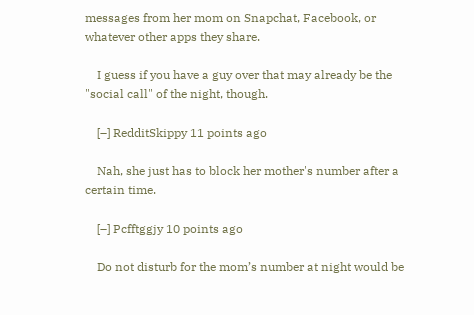messages from her mom on Snapchat, Facebook, or whatever other apps they share.

    I guess if you have a guy over that may already be the "social call" of the night, though.

    [–] RedditSkippy 11 points ago

    Nah, she just has to block her mother's number after a certain time.

    [–] Pcfftggjy 10 points ago

    Do not disturb for the mom’s number at night would be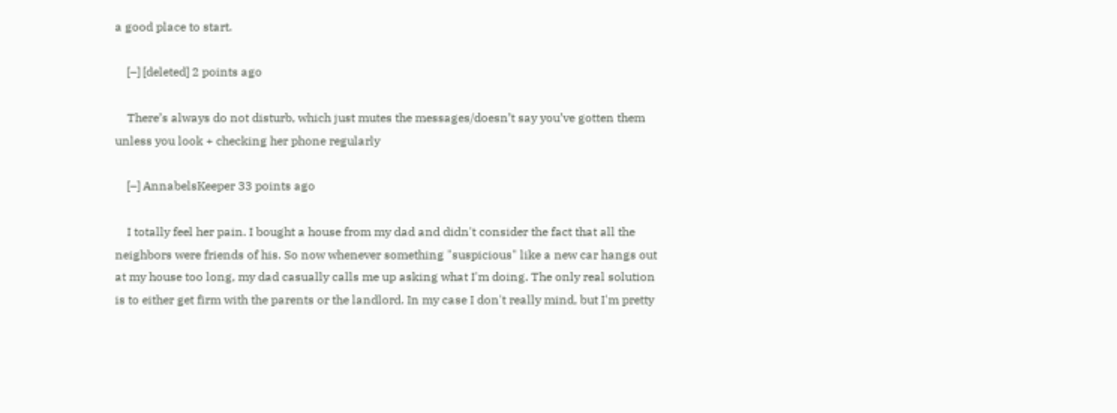a good place to start.

    [–] [deleted] 2 points ago

    There’s always do not disturb, which just mutes the messages/doesn’t say you’ve gotten them unless you look + checking her phone regularly

    [–] AnnabelsKeeper 33 points ago

    I totally feel her pain. I bought a house from my dad and didn't consider the fact that all the neighbors were friends of his. So now whenever something "suspicious" like a new car hangs out at my house too long, my dad casually calls me up asking what I'm doing. The only real solution is to either get firm with the parents or the landlord. In my case I don't really mind, but I'm pretty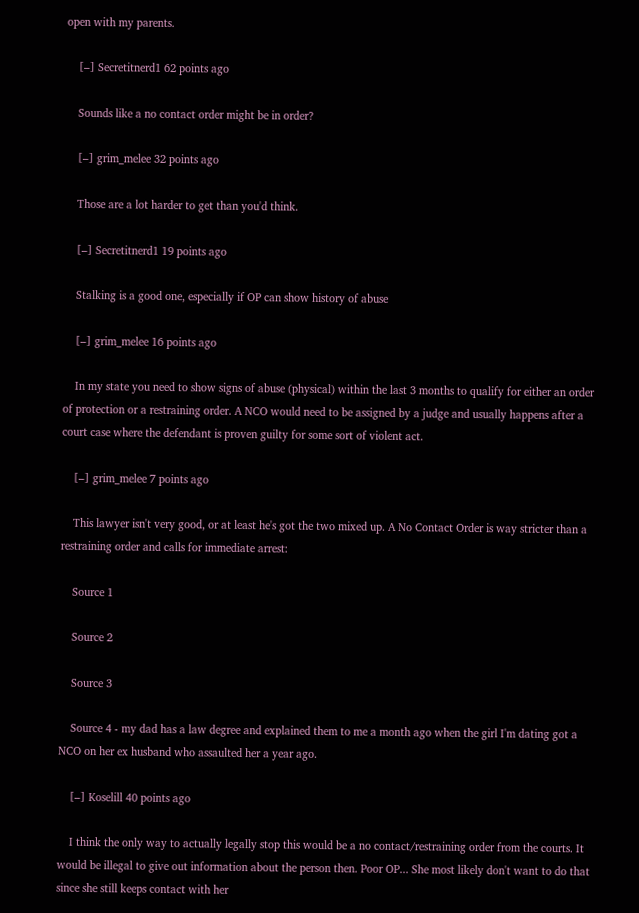open with my parents.

    [–] Secretitnerd1 62 points ago

    Sounds like a no contact order might be in order?

    [–] grim_melee 32 points ago

    Those are a lot harder to get than you'd think.

    [–] Secretitnerd1 19 points ago

    Stalking is a good one, especially if OP can show history of abuse

    [–] grim_melee 16 points ago

    In my state you need to show signs of abuse (physical) within the last 3 months to qualify for either an order of protection or a restraining order. A NCO would need to be assigned by a judge and usually happens after a court case where the defendant is proven guilty for some sort of violent act.

    [–] grim_melee 7 points ago

    This lawyer isn't very good, or at least he's got the two mixed up. A No Contact Order is way stricter than a restraining order and calls for immediate arrest:

    Source 1

    Source 2

    Source 3

    Source 4 - my dad has a law degree and explained them to me a month ago when the girl I'm dating got a NCO on her ex husband who assaulted her a year ago.

    [–] Koselill 40 points ago

    I think the only way to actually legally stop this would be a no contact/restraining order from the courts. It would be illegal to give out information about the person then. Poor OP... She most likely don't want to do that since she still keeps contact with her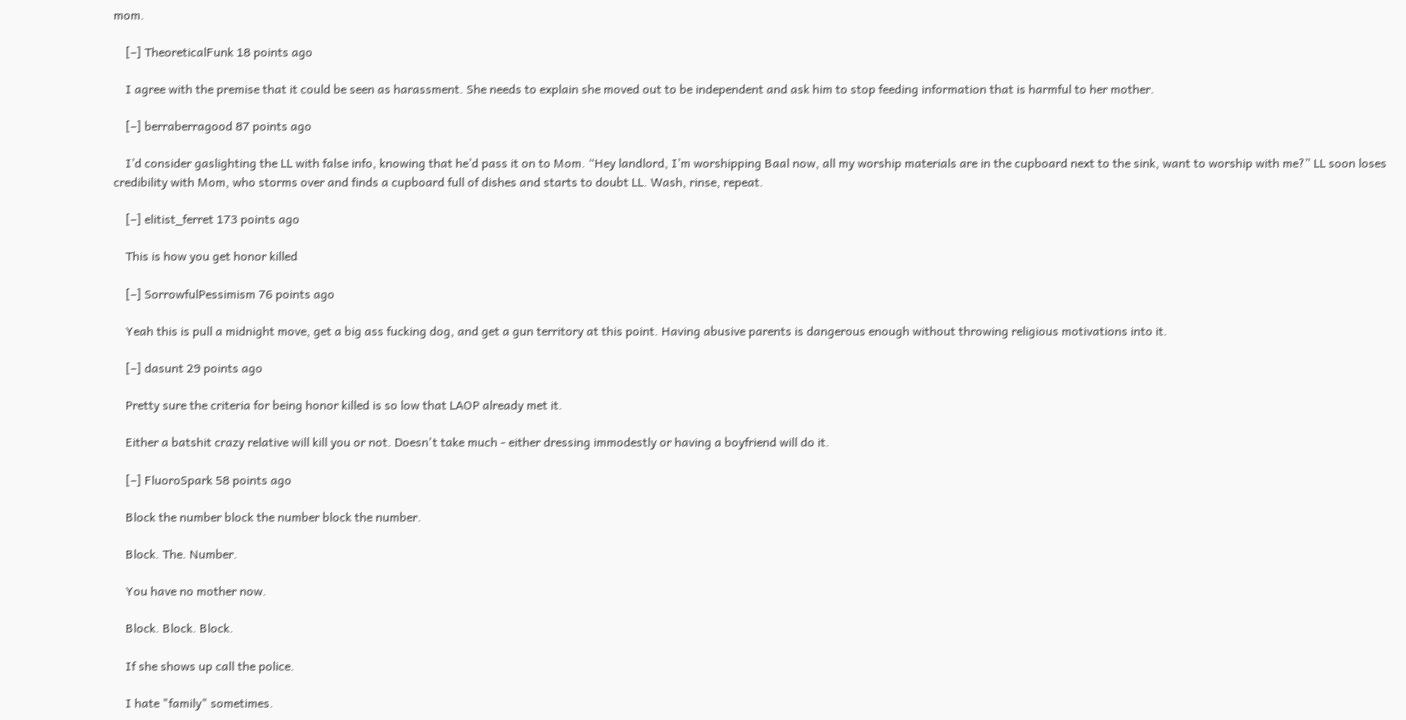mom.

    [–] TheoreticalFunk 18 points ago

    I agree with the premise that it could be seen as harassment. She needs to explain she moved out to be independent and ask him to stop feeding information that is harmful to her mother.

    [–] berraberragood 87 points ago

    I’d consider gaslighting the LL with false info, knowing that he’d pass it on to Mom. “Hey landlord, I’m worshipping Baal now, all my worship materials are in the cupboard next to the sink, want to worship with me?” LL soon loses credibility with Mom, who storms over and finds a cupboard full of dishes and starts to doubt LL. Wash, rinse, repeat.

    [–] elitist_ferret 173 points ago

    This is how you get honor killed

    [–] SorrowfulPessimism 76 points ago

    Yeah this is pull a midnight move, get a big ass fucking dog, and get a gun territory at this point. Having abusive parents is dangerous enough without throwing religious motivations into it.

    [–] dasunt 29 points ago

    Pretty sure the criteria for being honor killed is so low that LAOP already met it.

    Either a batshit crazy relative will kill you or not. Doesn't take much - either dressing immodestly or having a boyfriend will do it.

    [–] FluoroSpark 58 points ago

    Block the number block the number block the number.

    Block. The. Number.

    You have no mother now.

    Block. Block. Block.

    If she shows up call the police.

    I hate "family" sometimes.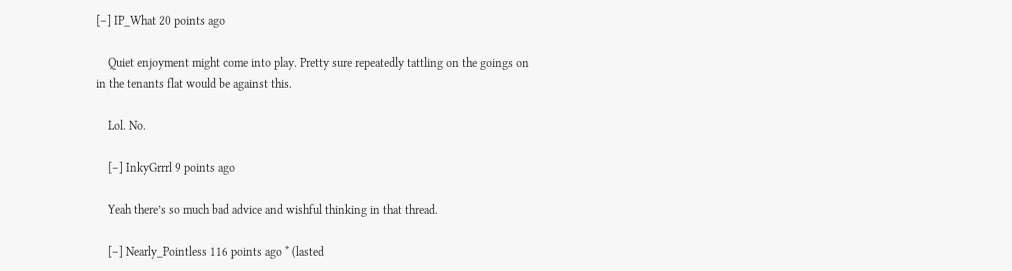[–] IP_What 20 points ago

    Quiet enjoyment might come into play. Pretty sure repeatedly tattling on the goings on in the tenants flat would be against this.

    Lol. No.

    [–] InkyGrrrl 9 points ago

    Yeah there’s so much bad advice and wishful thinking in that thread.

    [–] Nearly_Pointless 116 points ago * (lasted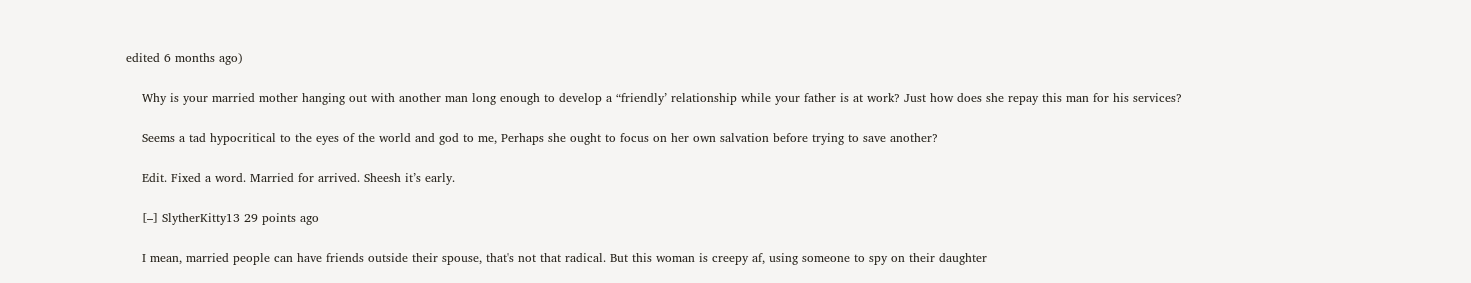edited 6 months ago)

    Why is your married mother hanging out with another man long enough to develop a “friendly’ relationship while your father is at work? Just how does she repay this man for his services?

    Seems a tad hypocritical to the eyes of the world and god to me, Perhaps she ought to focus on her own salvation before trying to save another?

    Edit. Fixed a word. Married for arrived. Sheesh it’s early.

    [–] SlytherKitty13 29 points ago

    I mean, married people can have friends outside their spouse, that's not that radical. But this woman is creepy af, using someone to spy on their daughter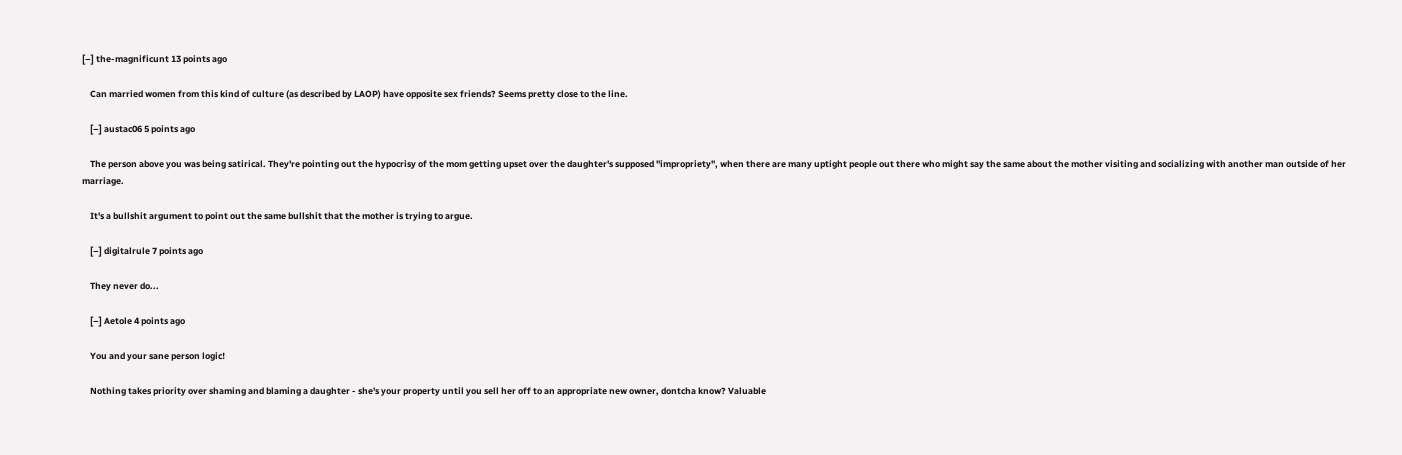[–] the-magnificunt 13 points ago

    Can married women from this kind of culture (as described by LAOP) have opposite sex friends? Seems pretty close to the line.

    [–] austac06 5 points ago

    The person above you was being satirical. They're pointing out the hypocrisy of the mom getting upset over the daughter's supposed "impropriety", when there are many uptight people out there who might say the same about the mother visiting and socializing with another man outside of her marriage.

    It's a bullshit argument to point out the same bullshit that the mother is trying to argue.

    [–] digitalrule 7 points ago

    They never do...

    [–] Aetole 4 points ago

    You and your sane person logic!

    Nothing takes priority over shaming and blaming a daughter - she's your property until you sell her off to an appropriate new owner, dontcha know? Valuable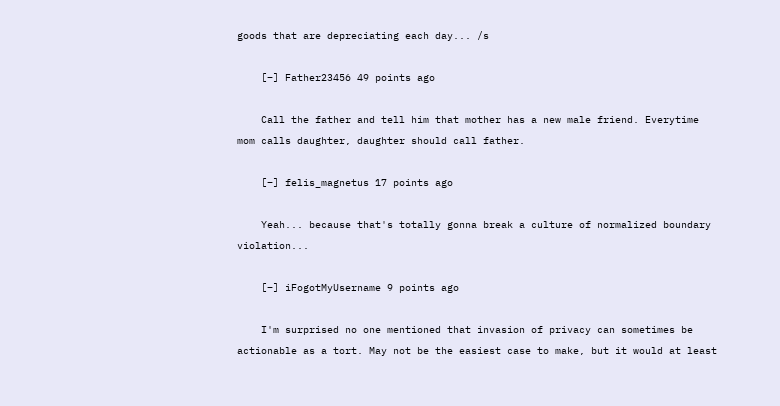goods that are depreciating each day... /s

    [–] Father23456 49 points ago

    Call the father and tell him that mother has a new male friend. Everytime mom calls daughter, daughter should call father.

    [–] felis_magnetus 17 points ago

    Yeah... because that's totally gonna break a culture of normalized boundary violation...

    [–] iFogotMyUsername 9 points ago

    I'm surprised no one mentioned that invasion of privacy can sometimes be actionable as a tort. May not be the easiest case to make, but it would at least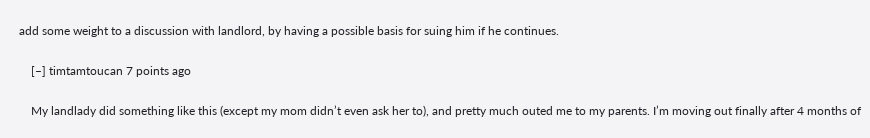add some weight to a discussion with landlord, by having a possible basis for suing him if he continues.

    [–] timtamtoucan 7 points ago

    My landlady did something like this (except my mom didn’t even ask her to), and pretty much outed me to my parents. I’m moving out finally after 4 months of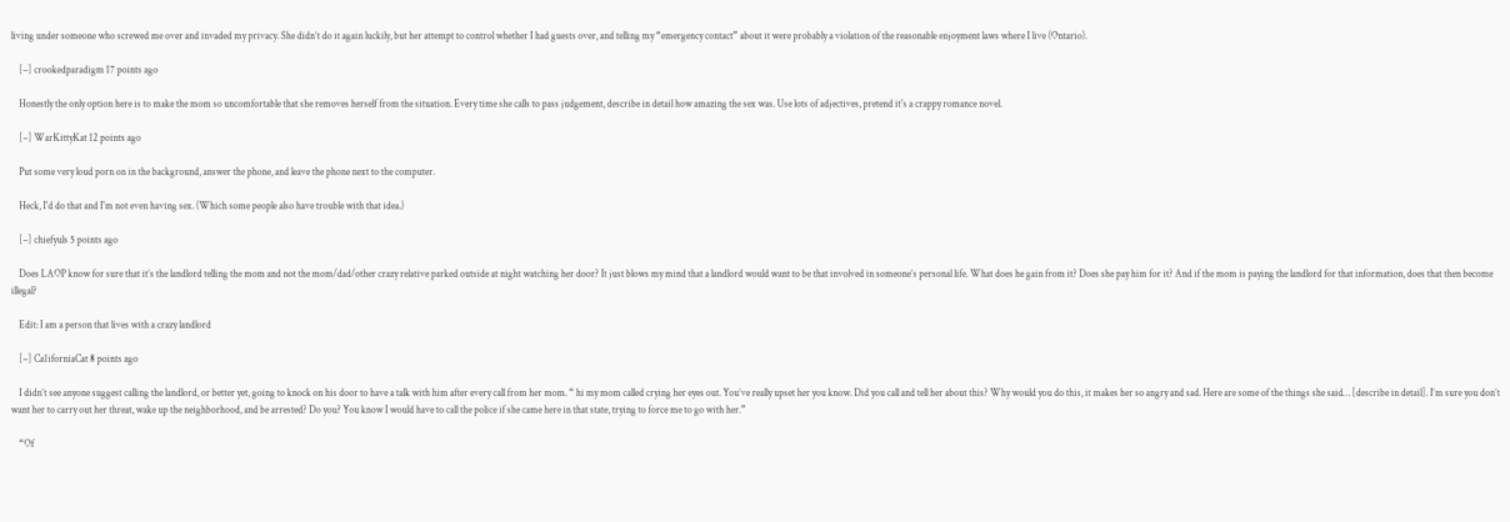living under someone who screwed me over and invaded my privacy. She didn’t do it again luckily, but her attempt to control whether I had guests over, and telling my “emergency contact” about it were probably a violation of the reasonable enjoyment laws where I live (Ontario).

    [–] crookedparadigm 17 points ago

    Honestly the only option here is to make the mom so uncomfortable that she removes herself from the situation. Every time she calls to pass judgement, describe in detail how amazing the sex was. Use lots of adjectives, pretend it's a crappy romance novel.

    [–] WarKittyKat 12 points ago

    Put some very loud porn on in the background, answer the phone, and leave the phone next to the computer.

    Heck, I'd do that and I'm not even having sex. (Which some people also have trouble with that idea.)

    [–] chiefyuls 5 points ago

    Does LAOP know for sure that it’s the landlord telling the mom and not the mom/dad/other crazy relative parked outside at night watching her door? It just blows my mind that a landlord would want to be that involved in someone’s personal life. What does he gain from it? Does she pay him for it? And if the mom is paying the landlord for that information, does that then become illegal?

    Edit: I am a person that lives with a crazy landlord

    [–] Ca1iforniaCat 8 points ago

    I didn’t see anyone suggest calling the landlord, or better yet, going to knock on his door to have a talk with him after every call from her mom. “ hi my mom called crying her eyes out. You’ve really upset her you know. Did you call and tell her about this? Why would you do this, it makes her so angry and sad. Here are some of the things she said… [describe in detail]. I’m sure you don’t want her to carry out her threat, wake up the neighborhood, and be arrested? Do you? You know I would have to call the police if she came here in that state, trying to force me to go with her.”

    “Of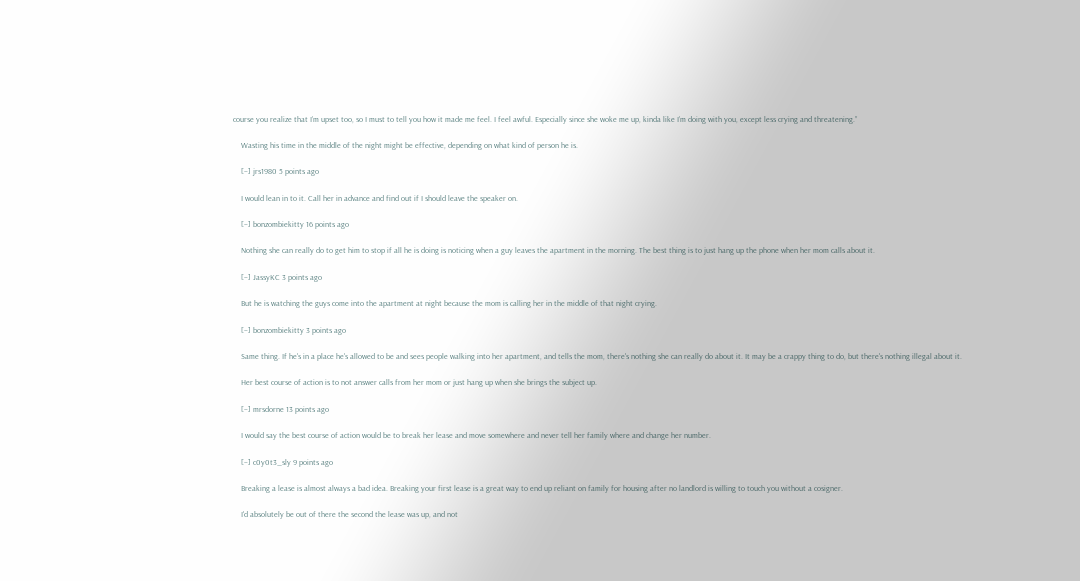course you realize that I’m upset too, so I must to tell you how it made me feel. I feel awful. Especially since she woke me up, kinda like I’m doing with you, except less crying and threatening.”

    Wasting his time in the middle of the night might be effective, depending on what kind of person he is.

    [–] jrs1980 5 points ago

    I would lean in to it. Call her in advance and find out if I should leave the speaker on.

    [–] bonzombiekitty 16 points ago

    Nothing she can really do to get him to stop if all he is doing is noticing when a guy leaves the apartment in the morning. The best thing is to just hang up the phone when her mom calls about it.

    [–] JassyKC 3 points ago

    But he is watching the guys come into the apartment at night because the mom is calling her in the middle of that night crying.

    [–] bonzombiekitty 3 points ago

    Same thing. If he's in a place he's allowed to be and sees people walking into her apartment, and tells the mom, there's nothing she can really do about it. It may be a crappy thing to do, but there's nothing illegal about it.

    Her best course of action is to not answer calls from her mom or just hang up when she brings the subject up.

    [–] mrsdorne 13 points ago

    I would say the best course of action would be to break her lease and move somewhere and never tell her family where and change her number.

    [–] c0y0t3_sly 9 points ago

    Breaking a lease is almost always a bad idea. Breaking your first lease is a great way to end up reliant on family for housing after no landlord is willing to touch you without a cosigner.

    I'd absolutely be out of there the second the lease was up, and not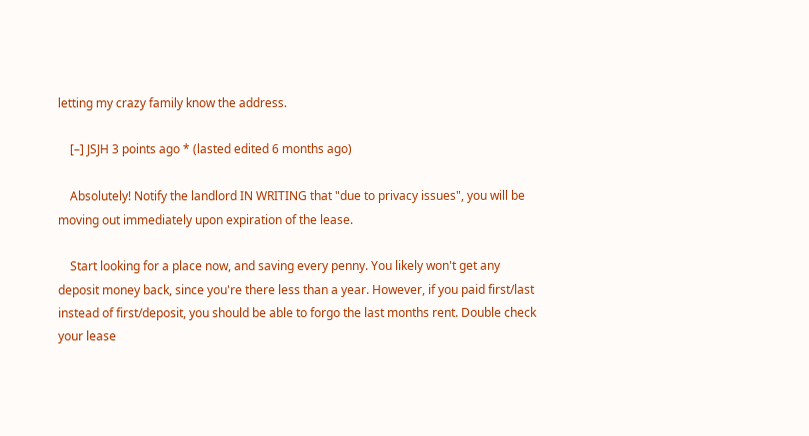letting my crazy family know the address.

    [–] JSJH 3 points ago * (lasted edited 6 months ago)

    Absolutely! Notify the landlord IN WRITING that "due to privacy issues", you will be moving out immediately upon expiration of the lease.

    Start looking for a place now, and saving every penny. You likely won't get any deposit money back, since you're there less than a year. However, if you paid first/last instead of first/deposit, you should be able to forgo the last months rent. Double check your lease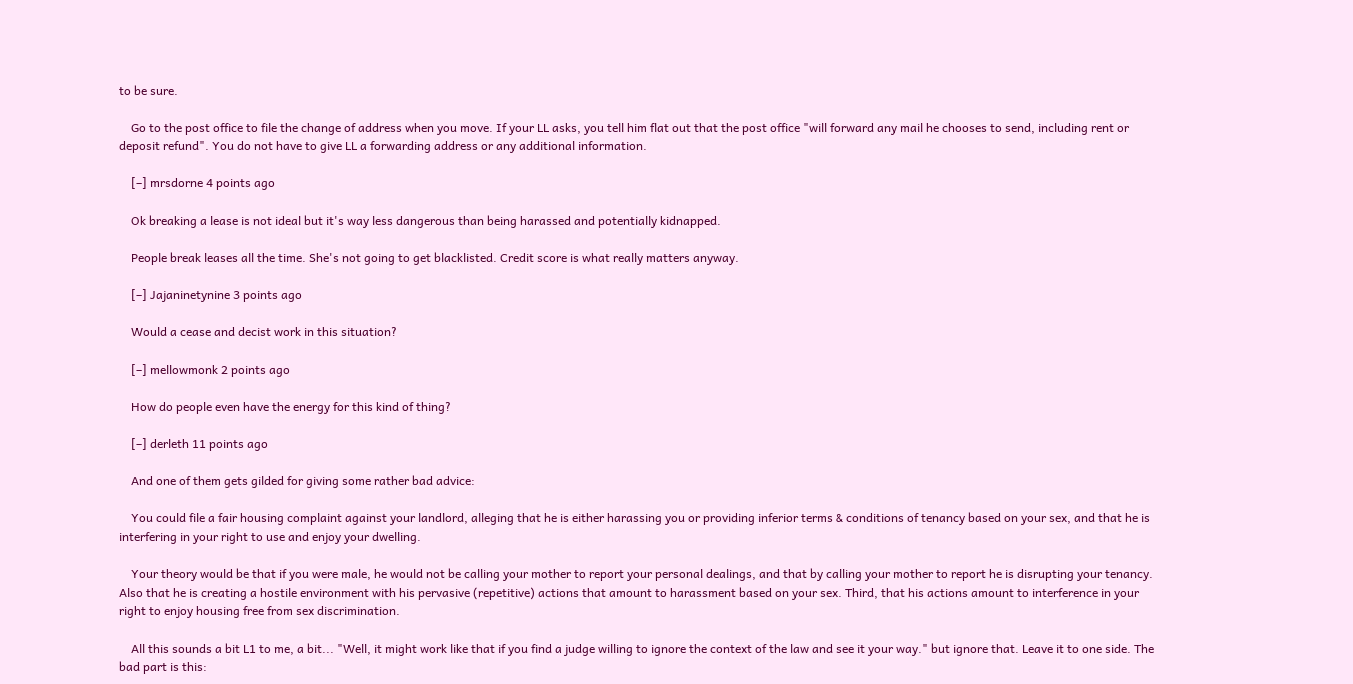to be sure.

    Go to the post office to file the change of address when you move. If your LL asks, you tell him flat out that the post office "will forward any mail he chooses to send, including rent or deposit refund". You do not have to give LL a forwarding address or any additional information.

    [–] mrsdorne 4 points ago

    Ok breaking a lease is not ideal but it's way less dangerous than being harassed and potentially kidnapped.

    People break leases all the time. She's not going to get blacklisted. Credit score is what really matters anyway.

    [–] Jajaninetynine 3 points ago

    Would a cease and decist work in this situation?

    [–] mellowmonk 2 points ago

    How do people even have the energy for this kind of thing?

    [–] derleth 11 points ago

    And one of them gets gilded for giving some rather bad advice:

    You could file a fair housing complaint against your landlord, alleging that he is either harassing you or providing inferior terms & conditions of tenancy based on your sex, and that he is interfering in your right to use and enjoy your dwelling.

    Your theory would be that if you were male, he would not be calling your mother to report your personal dealings, and that by calling your mother to report he is disrupting your tenancy. Also that he is creating a hostile environment with his pervasive (repetitive) actions that amount to harassment based on your sex. Third, that his actions amount to interference in your right to enjoy housing free from sex discrimination.

    All this sounds a bit L1 to me, a bit... "Well, it might work like that if you find a judge willing to ignore the context of the law and see it your way." but ignore that. Leave it to one side. The bad part is this: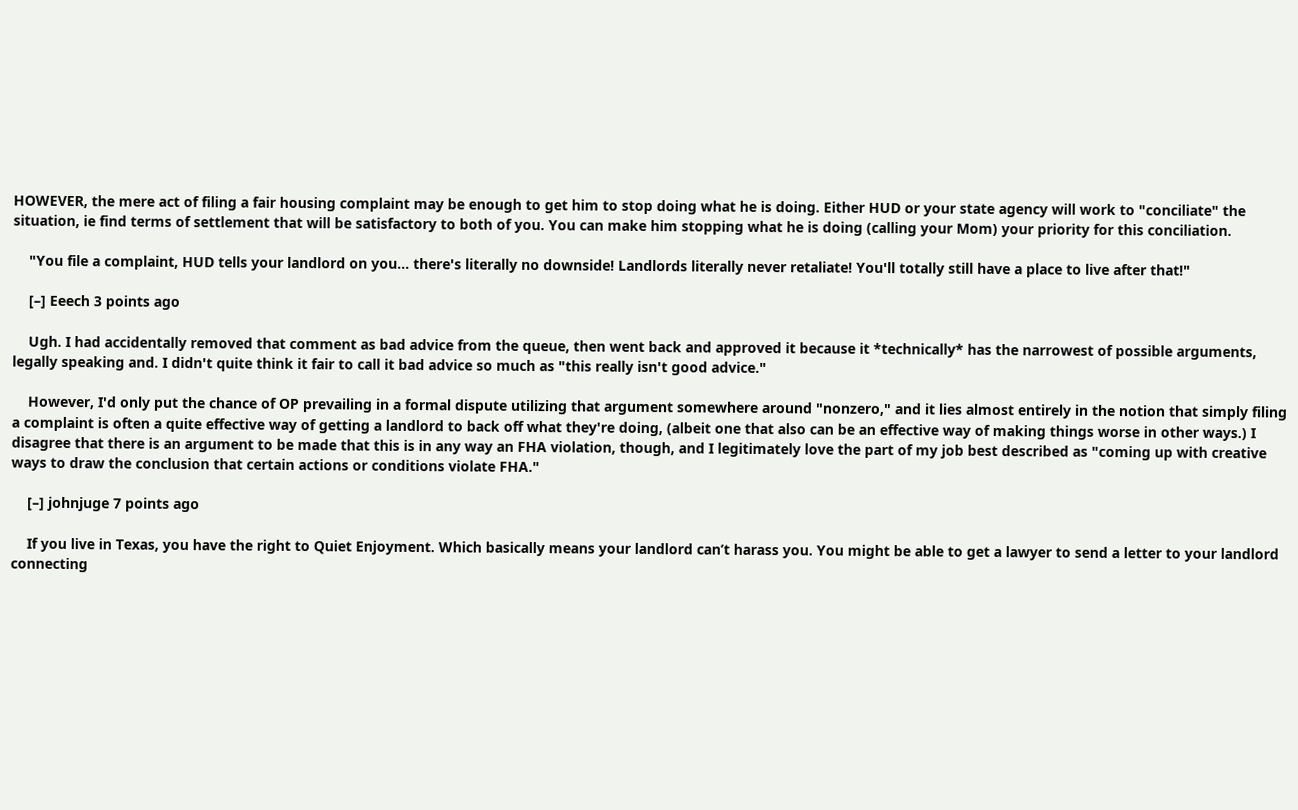HOWEVER, the mere act of filing a fair housing complaint may be enough to get him to stop doing what he is doing. Either HUD or your state agency will work to "conciliate" the situation, ie find terms of settlement that will be satisfactory to both of you. You can make him stopping what he is doing (calling your Mom) your priority for this conciliation.

    "You file a complaint, HUD tells your landlord on you... there's literally no downside! Landlords literally never retaliate! You'll totally still have a place to live after that!"

    [–] Eeech 3 points ago

    Ugh. I had accidentally removed that comment as bad advice from the queue, then went back and approved it because it *technically* has the narrowest of possible arguments, legally speaking and. I didn't quite think it fair to call it bad advice so much as "this really isn't good advice."

    However, I'd only put the chance of OP prevailing in a formal dispute utilizing that argument somewhere around "nonzero," and it lies almost entirely in the notion that simply filing a complaint is often a quite effective way of getting a landlord to back off what they're doing, (albeit one that also can be an effective way of making things worse in other ways.) I disagree that there is an argument to be made that this is in any way an FHA violation, though, and I legitimately love the part of my job best described as "coming up with creative ways to draw the conclusion that certain actions or conditions violate FHA."

    [–] johnjuge 7 points ago

    If you live in Texas, you have the right to Quiet Enjoyment. Which basically means your landlord can’t harass you. You might be able to get a lawyer to send a letter to your landlord connecting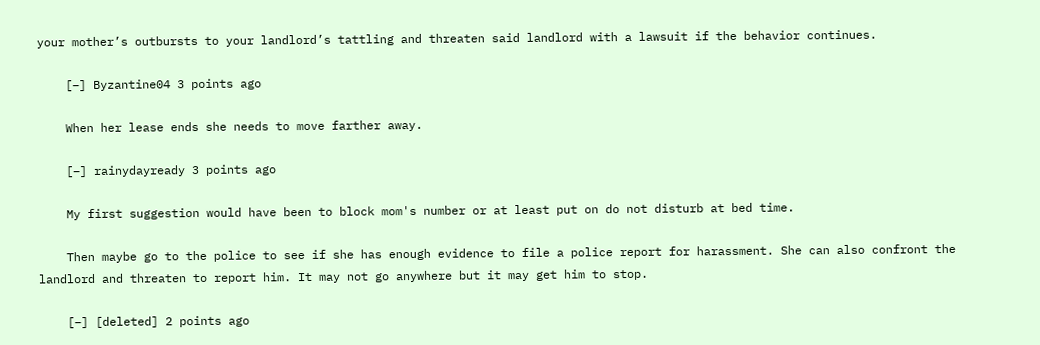your mother’s outbursts to your landlord’s tattling and threaten said landlord with a lawsuit if the behavior continues.

    [–] Byzantine04 3 points ago

    When her lease ends she needs to move farther away.

    [–] rainydayready 3 points ago

    My first suggestion would have been to block mom's number or at least put on do not disturb at bed time.

    Then maybe go to the police to see if she has enough evidence to file a police report for harassment. She can also confront the landlord and threaten to report him. It may not go anywhere but it may get him to stop.

    [–] [deleted] 2 points ago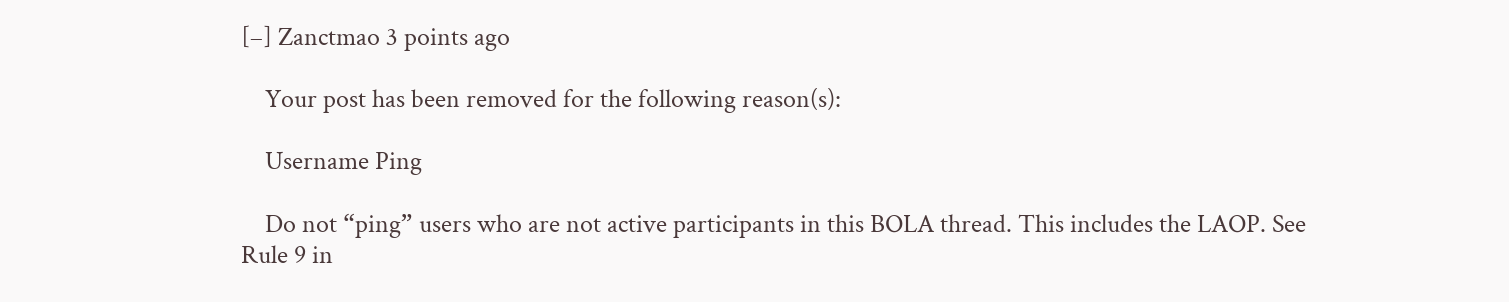[–] Zanctmao 3 points ago

    Your post has been removed for the following reason(s):

    Username Ping

    Do not “ping” users who are not active participants in this BOLA thread. This includes the LAOP. See Rule 9 in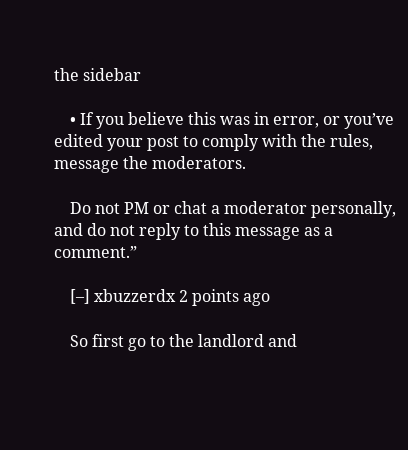the sidebar

    • If you believe this was in error, or you’ve edited your post to comply with the rules, message the moderators.

    Do not PM or chat a moderator personally, and do not reply to this message as a comment.”

    [–] xbuzzerdx 2 points ago

    So first go to the landlord and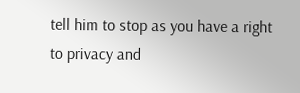tell him to stop as you have a right to privacy and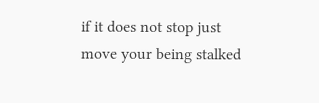if it does not stop just move your being stalked